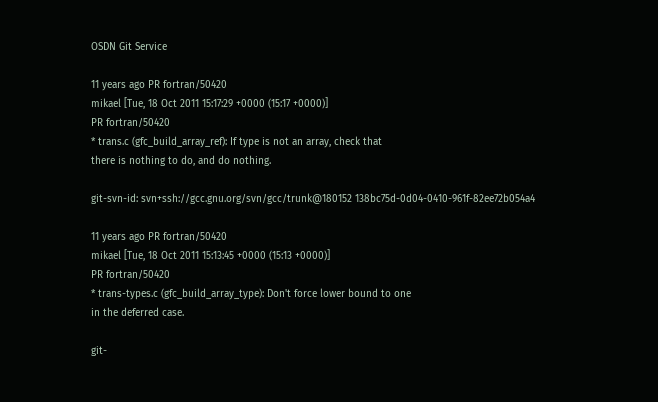OSDN Git Service

11 years ago PR fortran/50420
mikael [Tue, 18 Oct 2011 15:17:29 +0000 (15:17 +0000)]
PR fortran/50420
* trans.c (gfc_build_array_ref): If type is not an array, check that
there is nothing to do, and do nothing.

git-svn-id: svn+ssh://gcc.gnu.org/svn/gcc/trunk@180152 138bc75d-0d04-0410-961f-82ee72b054a4

11 years ago PR fortran/50420
mikael [Tue, 18 Oct 2011 15:13:45 +0000 (15:13 +0000)]
PR fortran/50420
* trans-types.c (gfc_build_array_type): Don't force lower bound to one
in the deferred case.

git-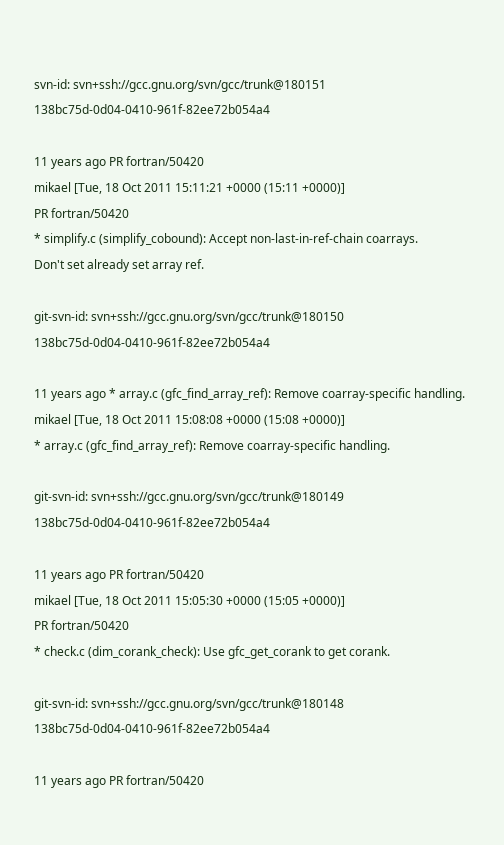svn-id: svn+ssh://gcc.gnu.org/svn/gcc/trunk@180151 138bc75d-0d04-0410-961f-82ee72b054a4

11 years ago PR fortran/50420
mikael [Tue, 18 Oct 2011 15:11:21 +0000 (15:11 +0000)]
PR fortran/50420
* simplify.c (simplify_cobound): Accept non-last-in-ref-chain coarrays.
Don't set already set array ref.

git-svn-id: svn+ssh://gcc.gnu.org/svn/gcc/trunk@180150 138bc75d-0d04-0410-961f-82ee72b054a4

11 years ago * array.c (gfc_find_array_ref): Remove coarray-specific handling.
mikael [Tue, 18 Oct 2011 15:08:08 +0000 (15:08 +0000)]
* array.c (gfc_find_array_ref): Remove coarray-specific handling.

git-svn-id: svn+ssh://gcc.gnu.org/svn/gcc/trunk@180149 138bc75d-0d04-0410-961f-82ee72b054a4

11 years ago PR fortran/50420
mikael [Tue, 18 Oct 2011 15:05:30 +0000 (15:05 +0000)]
PR fortran/50420
* check.c (dim_corank_check): Use gfc_get_corank to get corank.

git-svn-id: svn+ssh://gcc.gnu.org/svn/gcc/trunk@180148 138bc75d-0d04-0410-961f-82ee72b054a4

11 years ago PR fortran/50420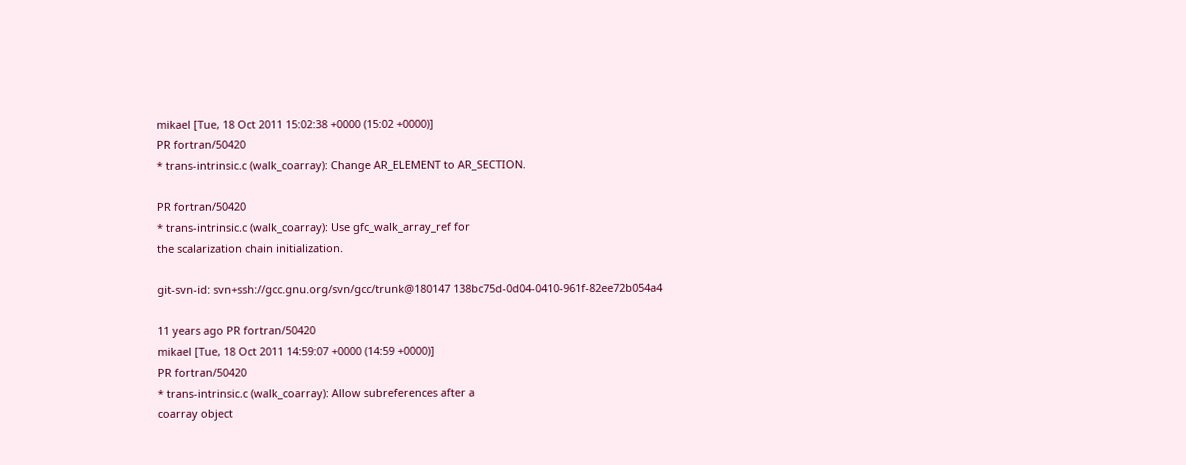mikael [Tue, 18 Oct 2011 15:02:38 +0000 (15:02 +0000)]
PR fortran/50420
* trans-intrinsic.c (walk_coarray): Change AR_ELEMENT to AR_SECTION.

PR fortran/50420
* trans-intrinsic.c (walk_coarray): Use gfc_walk_array_ref for
the scalarization chain initialization.

git-svn-id: svn+ssh://gcc.gnu.org/svn/gcc/trunk@180147 138bc75d-0d04-0410-961f-82ee72b054a4

11 years ago PR fortran/50420
mikael [Tue, 18 Oct 2011 14:59:07 +0000 (14:59 +0000)]
PR fortran/50420
* trans-intrinsic.c (walk_coarray): Allow subreferences after a
coarray object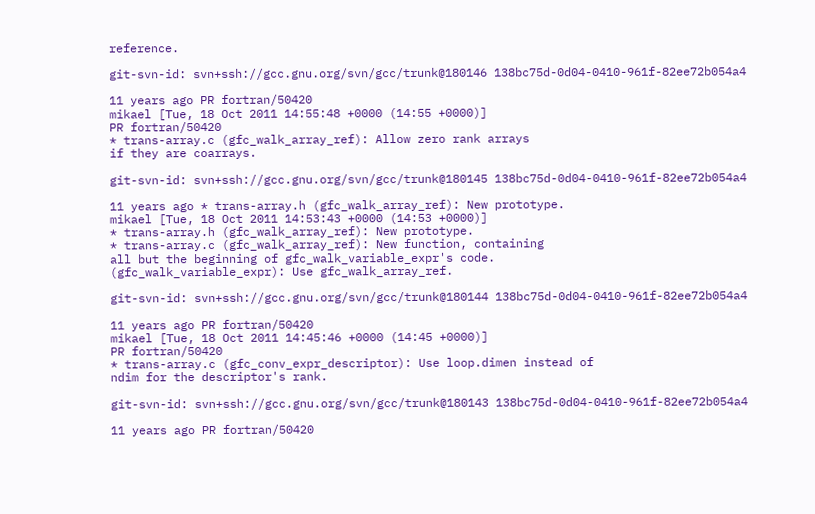reference.

git-svn-id: svn+ssh://gcc.gnu.org/svn/gcc/trunk@180146 138bc75d-0d04-0410-961f-82ee72b054a4

11 years ago PR fortran/50420
mikael [Tue, 18 Oct 2011 14:55:48 +0000 (14:55 +0000)]
PR fortran/50420
* trans-array.c (gfc_walk_array_ref): Allow zero rank arrays
if they are coarrays.

git-svn-id: svn+ssh://gcc.gnu.org/svn/gcc/trunk@180145 138bc75d-0d04-0410-961f-82ee72b054a4

11 years ago * trans-array.h (gfc_walk_array_ref): New prototype.
mikael [Tue, 18 Oct 2011 14:53:43 +0000 (14:53 +0000)]
* trans-array.h (gfc_walk_array_ref): New prototype.
* trans-array.c (gfc_walk_array_ref): New function, containing
all but the beginning of gfc_walk_variable_expr's code.
(gfc_walk_variable_expr): Use gfc_walk_array_ref.

git-svn-id: svn+ssh://gcc.gnu.org/svn/gcc/trunk@180144 138bc75d-0d04-0410-961f-82ee72b054a4

11 years ago PR fortran/50420
mikael [Tue, 18 Oct 2011 14:45:46 +0000 (14:45 +0000)]
PR fortran/50420
* trans-array.c (gfc_conv_expr_descriptor): Use loop.dimen instead of
ndim for the descriptor's rank.

git-svn-id: svn+ssh://gcc.gnu.org/svn/gcc/trunk@180143 138bc75d-0d04-0410-961f-82ee72b054a4

11 years ago PR fortran/50420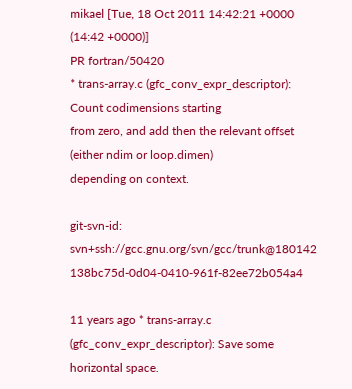mikael [Tue, 18 Oct 2011 14:42:21 +0000 (14:42 +0000)]
PR fortran/50420
* trans-array.c (gfc_conv_expr_descriptor): Count codimensions starting
from zero, and add then the relevant offset (either ndim or loop.dimen)
depending on context.

git-svn-id: svn+ssh://gcc.gnu.org/svn/gcc/trunk@180142 138bc75d-0d04-0410-961f-82ee72b054a4

11 years ago * trans-array.c (gfc_conv_expr_descriptor): Save some horizontal space.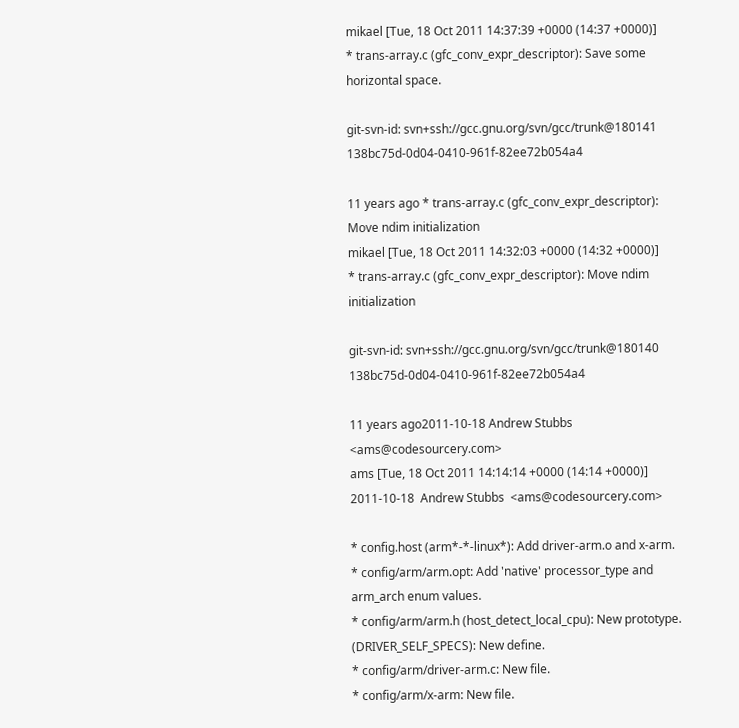mikael [Tue, 18 Oct 2011 14:37:39 +0000 (14:37 +0000)]
* trans-array.c (gfc_conv_expr_descriptor): Save some horizontal space.

git-svn-id: svn+ssh://gcc.gnu.org/svn/gcc/trunk@180141 138bc75d-0d04-0410-961f-82ee72b054a4

11 years ago * trans-array.c (gfc_conv_expr_descriptor): Move ndim initialization
mikael [Tue, 18 Oct 2011 14:32:03 +0000 (14:32 +0000)]
* trans-array.c (gfc_conv_expr_descriptor): Move ndim initialization

git-svn-id: svn+ssh://gcc.gnu.org/svn/gcc/trunk@180140 138bc75d-0d04-0410-961f-82ee72b054a4

11 years ago2011-10-18 Andrew Stubbs <ams@codesourcery.com>
ams [Tue, 18 Oct 2011 14:14:14 +0000 (14:14 +0000)]
2011-10-18  Andrew Stubbs  <ams@codesourcery.com>

* config.host (arm*-*-linux*): Add driver-arm.o and x-arm.
* config/arm/arm.opt: Add 'native' processor_type and
arm_arch enum values.
* config/arm/arm.h (host_detect_local_cpu): New prototype.
(DRIVER_SELF_SPECS): New define.
* config/arm/driver-arm.c: New file.
* config/arm/x-arm: New file.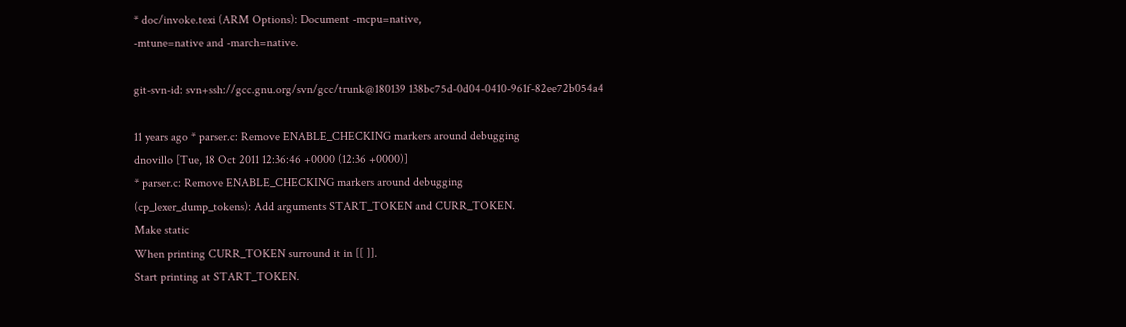* doc/invoke.texi (ARM Options): Document -mcpu=native,
-mtune=native and -march=native.

git-svn-id: svn+ssh://gcc.gnu.org/svn/gcc/trunk@180139 138bc75d-0d04-0410-961f-82ee72b054a4

11 years ago * parser.c: Remove ENABLE_CHECKING markers around debugging
dnovillo [Tue, 18 Oct 2011 12:36:46 +0000 (12:36 +0000)]
* parser.c: Remove ENABLE_CHECKING markers around debugging
(cp_lexer_dump_tokens): Add arguments START_TOKEN and CURR_TOKEN.
Make static
When printing CURR_TOKEN surround it in [[ ]].
Start printing at START_TOKEN.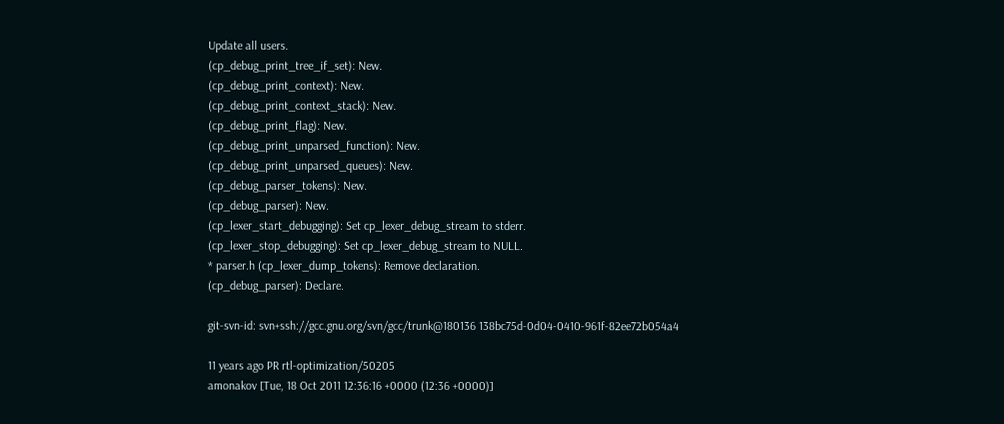Update all users.
(cp_debug_print_tree_if_set): New.
(cp_debug_print_context): New.
(cp_debug_print_context_stack): New.
(cp_debug_print_flag): New.
(cp_debug_print_unparsed_function): New.
(cp_debug_print_unparsed_queues): New.
(cp_debug_parser_tokens): New.
(cp_debug_parser): New.
(cp_lexer_start_debugging): Set cp_lexer_debug_stream to stderr.
(cp_lexer_stop_debugging): Set cp_lexer_debug_stream to NULL.
* parser.h (cp_lexer_dump_tokens): Remove declaration.
(cp_debug_parser): Declare.

git-svn-id: svn+ssh://gcc.gnu.org/svn/gcc/trunk@180136 138bc75d-0d04-0410-961f-82ee72b054a4

11 years ago PR rtl-optimization/50205
amonakov [Tue, 18 Oct 2011 12:36:16 +0000 (12:36 +0000)]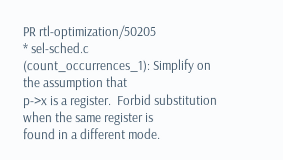PR rtl-optimization/50205
* sel-sched.c (count_occurrences_1): Simplify on the assumption that
p->x is a register.  Forbid substitution when the same register is
found in a different mode.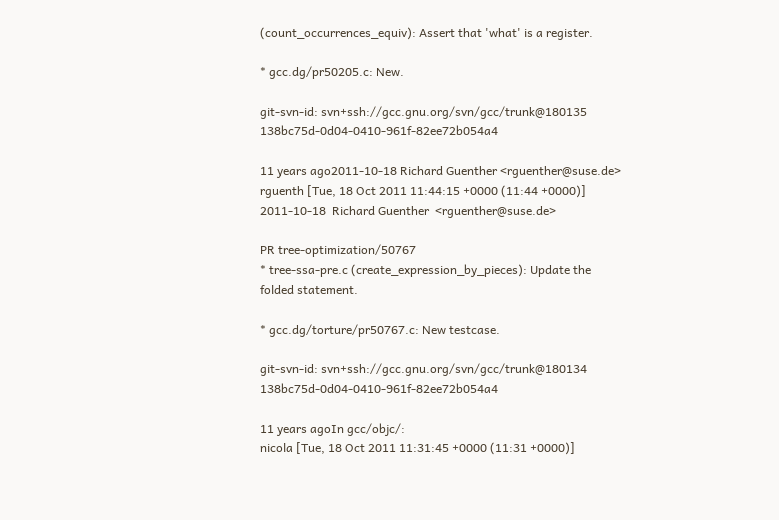(count_occurrences_equiv): Assert that 'what' is a register.

* gcc.dg/pr50205.c: New.

git-svn-id: svn+ssh://gcc.gnu.org/svn/gcc/trunk@180135 138bc75d-0d04-0410-961f-82ee72b054a4

11 years ago2011-10-18 Richard Guenther <rguenther@suse.de>
rguenth [Tue, 18 Oct 2011 11:44:15 +0000 (11:44 +0000)]
2011-10-18  Richard Guenther  <rguenther@suse.de>

PR tree-optimization/50767
* tree-ssa-pre.c (create_expression_by_pieces): Update the
folded statement.

* gcc.dg/torture/pr50767.c: New testcase.

git-svn-id: svn+ssh://gcc.gnu.org/svn/gcc/trunk@180134 138bc75d-0d04-0410-961f-82ee72b054a4

11 years agoIn gcc/objc/:
nicola [Tue, 18 Oct 2011 11:31:45 +0000 (11:31 +0000)]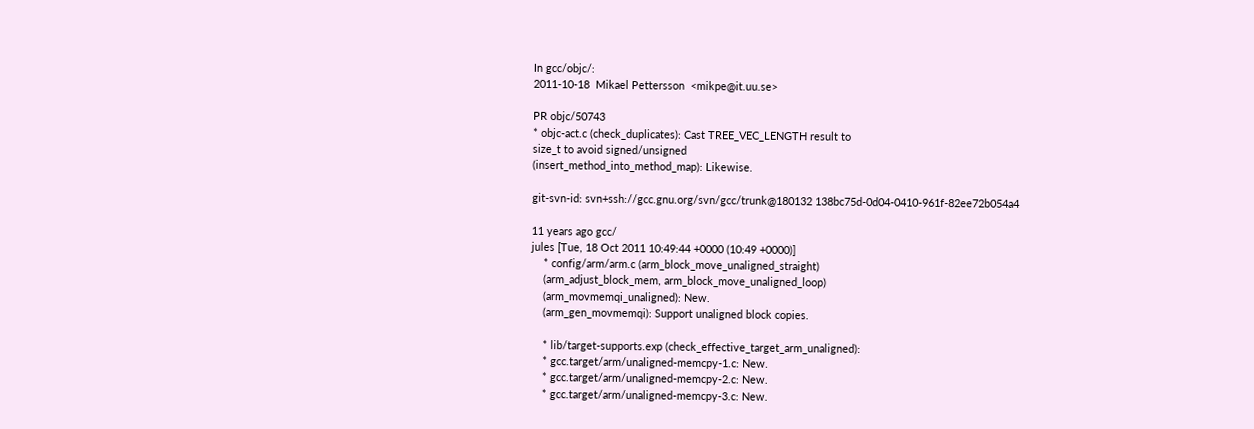In gcc/objc/:
2011-10-18  Mikael Pettersson  <mikpe@it.uu.se>

PR objc/50743
* objc-act.c (check_duplicates): Cast TREE_VEC_LENGTH result to
size_t to avoid signed/unsigned
(insert_method_into_method_map): Likewise.

git-svn-id: svn+ssh://gcc.gnu.org/svn/gcc/trunk@180132 138bc75d-0d04-0410-961f-82ee72b054a4

11 years ago gcc/
jules [Tue, 18 Oct 2011 10:49:44 +0000 (10:49 +0000)]
    * config/arm/arm.c (arm_block_move_unaligned_straight)
    (arm_adjust_block_mem, arm_block_move_unaligned_loop)
    (arm_movmemqi_unaligned): New.
    (arm_gen_movmemqi): Support unaligned block copies.

    * lib/target-supports.exp (check_effective_target_arm_unaligned):
    * gcc.target/arm/unaligned-memcpy-1.c: New.
    * gcc.target/arm/unaligned-memcpy-2.c: New.
    * gcc.target/arm/unaligned-memcpy-3.c: New.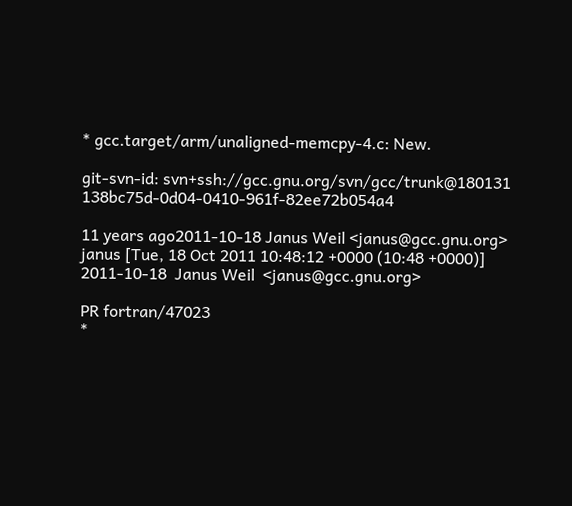* gcc.target/arm/unaligned-memcpy-4.c: New.

git-svn-id: svn+ssh://gcc.gnu.org/svn/gcc/trunk@180131 138bc75d-0d04-0410-961f-82ee72b054a4

11 years ago2011-10-18 Janus Weil <janus@gcc.gnu.org>
janus [Tue, 18 Oct 2011 10:48:12 +0000 (10:48 +0000)]
2011-10-18  Janus Weil  <janus@gcc.gnu.org>

PR fortran/47023
*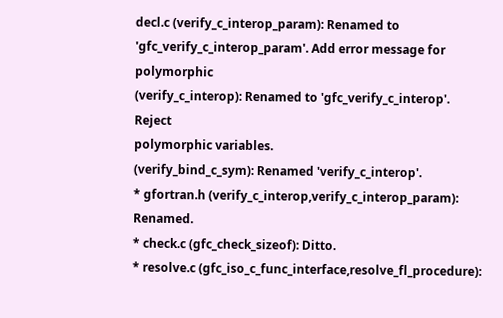decl.c (verify_c_interop_param): Renamed to
'gfc_verify_c_interop_param'. Add error message for polymorphic
(verify_c_interop): Renamed to 'gfc_verify_c_interop'. Reject
polymorphic variables.
(verify_bind_c_sym): Renamed 'verify_c_interop'.
* gfortran.h (verify_c_interop,verify_c_interop_param): Renamed.
* check.c (gfc_check_sizeof): Ditto.
* resolve.c (gfc_iso_c_func_interface,resolve_fl_procedure):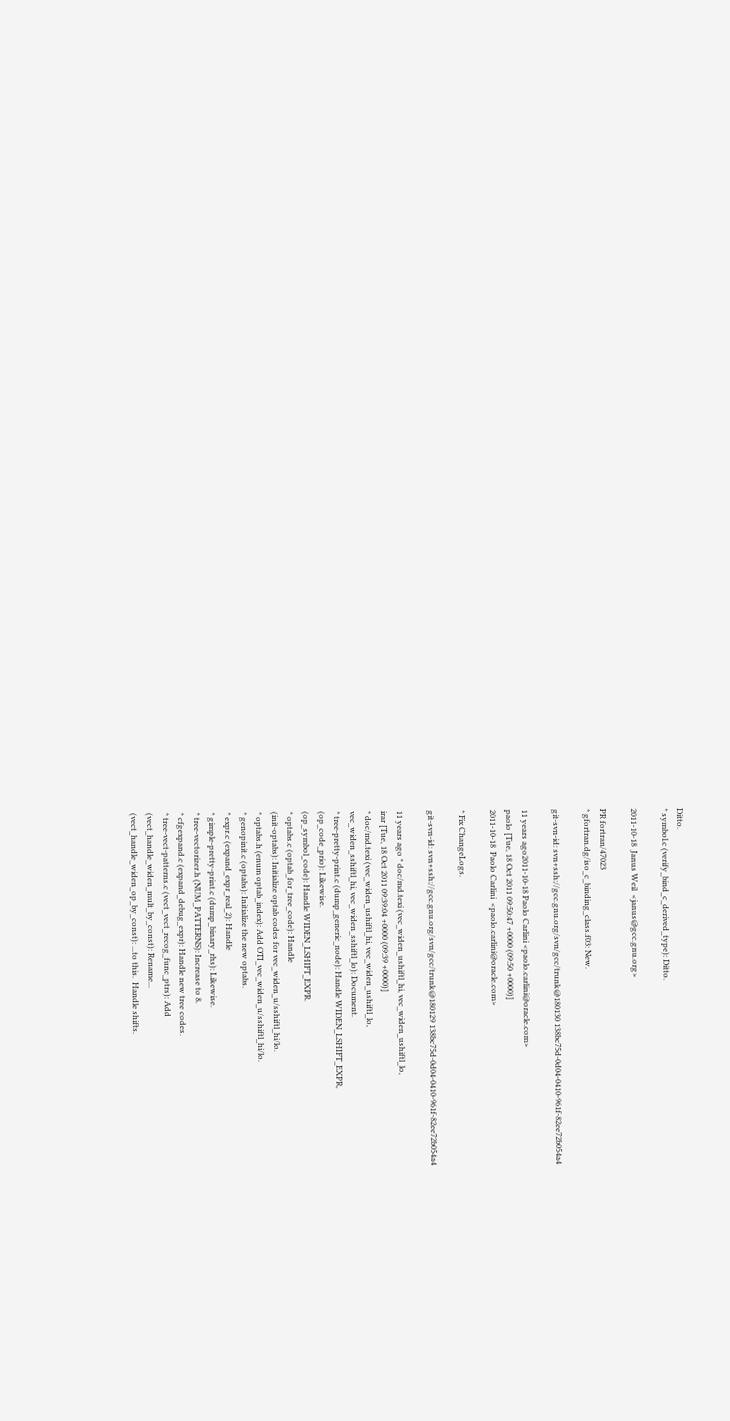Ditto.
* symbol.c (verify_bind_c_derived_type): Ditto.

2011-10-18  Janus Weil  <janus@gcc.gnu.org>

PR fortran/47023
* gfortran.dg/iso_c_binding_class.f03: New.

git-svn-id: svn+ssh://gcc.gnu.org/svn/gcc/trunk@180130 138bc75d-0d04-0410-961f-82ee72b054a4

11 years ago2011-10-18 Paolo Carlini <paolo.carlini@oracle.com>
paolo [Tue, 18 Oct 2011 09:50:47 +0000 (09:50 +0000)]
2011-10-18  Paolo Carlini  <paolo.carlini@oracle.com>

* Fix ChangeLogs.

git-svn-id: svn+ssh://gcc.gnu.org/svn/gcc/trunk@180129 138bc75d-0d04-0410-961f-82ee72b054a4

11 years ago * doc/md.texi (vec_widen_ushiftl_hi, vec_widen_ushiftl_lo,
irar [Tue, 18 Oct 2011 09:39:04 +0000 (09:39 +0000)]
* doc/md.texi (vec_widen_ushiftl_hi, vec_widen_ushiftl_lo,
vec_widen_sshiftl_hi, vec_widen_sshiftl_lo): Document.
* tree-pretty-print.c (dump_generic_node): Handle WIDEN_LSHIFT_EXPR,
(op_code_prio): Likewise.
(op_symbol_code): Handle WIDEN_LSHIFT_EXPR.
* optabs.c (optab_for_tree_code): Handle
(init-optabs): Initialize optab codes for vec_widen_u/sshiftl_hi/lo.
* optabs.h (enum optab_index): Add OTI_vec_widen_u/sshiftl_hi/lo.
* genopinit.c (optabs): Initialize the new optabs.
* expr.c (expand_expr_real_2): Handle
* gimple-pretty-print.c (dump_binary_rhs): Likewise.
* tree-vectorizer.h (NUM_PATTERNS): Increase to 8.
* cfgexpand.c (expand_debug_expr): Handle new tree codes.
* tree-vect-patterns.c (vect_vect_recog_func_ptrs): Add
(vect_handle_widen_mult_by_const): Rename...
(vect_handle_widen_op_by_const): ...to this.  Handle shifts.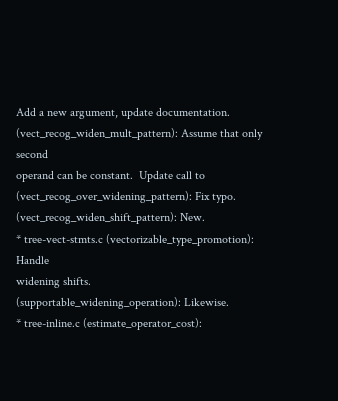Add a new argument, update documentation.
(vect_recog_widen_mult_pattern): Assume that only second
operand can be constant.  Update call to
(vect_recog_over_widening_pattern): Fix typo.
(vect_recog_widen_shift_pattern): New.
* tree-vect-stmts.c (vectorizable_type_promotion): Handle
widening shifts.
(supportable_widening_operation): Likewise.
* tree-inline.c (estimate_operator_cost):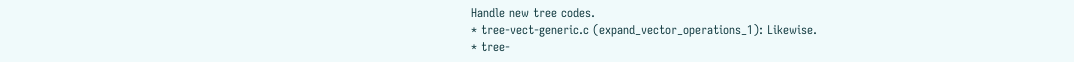Handle new tree codes.
* tree-vect-generic.c (expand_vector_operations_1): Likewise.
* tree-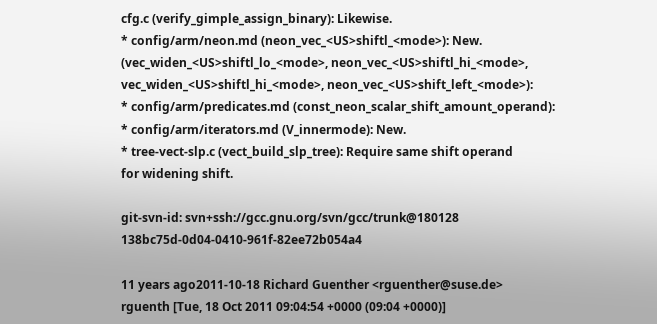cfg.c (verify_gimple_assign_binary): Likewise.
* config/arm/neon.md (neon_vec_<US>shiftl_<mode>): New.
(vec_widen_<US>shiftl_lo_<mode>, neon_vec_<US>shiftl_hi_<mode>,
vec_widen_<US>shiftl_hi_<mode>, neon_vec_<US>shift_left_<mode>):
* config/arm/predicates.md (const_neon_scalar_shift_amount_operand):
* config/arm/iterators.md (V_innermode): New.
* tree-vect-slp.c (vect_build_slp_tree): Require same shift operand
for widening shift.

git-svn-id: svn+ssh://gcc.gnu.org/svn/gcc/trunk@180128 138bc75d-0d04-0410-961f-82ee72b054a4

11 years ago2011-10-18 Richard Guenther <rguenther@suse.de>
rguenth [Tue, 18 Oct 2011 09:04:54 +0000 (09:04 +0000)]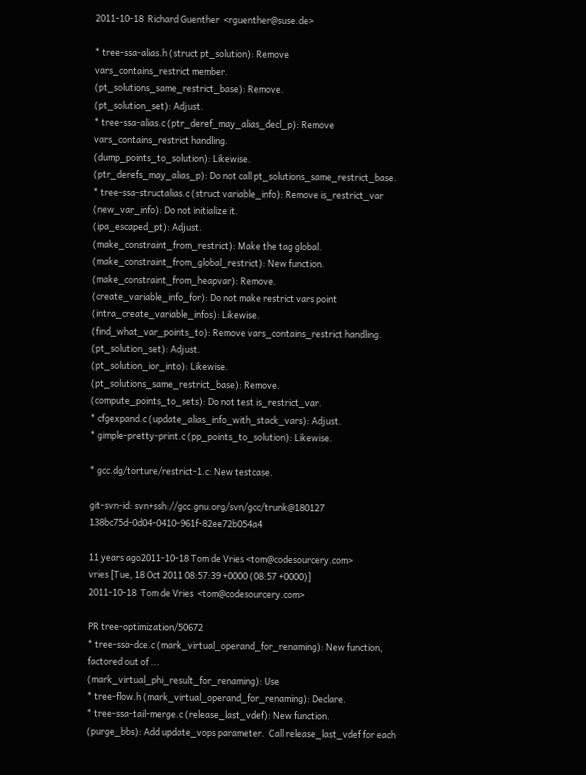2011-10-18  Richard Guenther  <rguenther@suse.de>

* tree-ssa-alias.h (struct pt_solution): Remove
vars_contains_restrict member.
(pt_solutions_same_restrict_base): Remove.
(pt_solution_set): Adjust.
* tree-ssa-alias.c (ptr_deref_may_alias_decl_p): Remove
vars_contains_restrict handling.
(dump_points_to_solution): Likewise.
(ptr_derefs_may_alias_p): Do not call pt_solutions_same_restrict_base.
* tree-ssa-structalias.c (struct variable_info): Remove is_restrict_var
(new_var_info): Do not initialize it.
(ipa_escaped_pt): Adjust.
(make_constraint_from_restrict): Make the tag global.
(make_constraint_from_global_restrict): New function.
(make_constraint_from_heapvar): Remove.
(create_variable_info_for): Do not make restrict vars point
(intra_create_variable_infos): Likewise.
(find_what_var_points_to): Remove vars_contains_restrict handling.
(pt_solution_set): Adjust.
(pt_solution_ior_into): Likewise.
(pt_solutions_same_restrict_base): Remove.
(compute_points_to_sets): Do not test is_restrict_var.
* cfgexpand.c (update_alias_info_with_stack_vars): Adjust.
* gimple-pretty-print.c (pp_points_to_solution): Likewise.

* gcc.dg/torture/restrict-1.c: New testcase.

git-svn-id: svn+ssh://gcc.gnu.org/svn/gcc/trunk@180127 138bc75d-0d04-0410-961f-82ee72b054a4

11 years ago2011-10-18 Tom de Vries <tom@codesourcery.com>
vries [Tue, 18 Oct 2011 08:57:39 +0000 (08:57 +0000)]
2011-10-18  Tom de Vries  <tom@codesourcery.com>

PR tree-optimization/50672
* tree-ssa-dce.c (mark_virtual_operand_for_renaming): New function,
factored out of ...
(mark_virtual_phi_result_for_renaming): Use
* tree-flow.h (mark_virtual_operand_for_renaming): Declare.
* tree-ssa-tail-merge.c (release_last_vdef): New function.
(purge_bbs): Add update_vops parameter.  Call release_last_vdef for each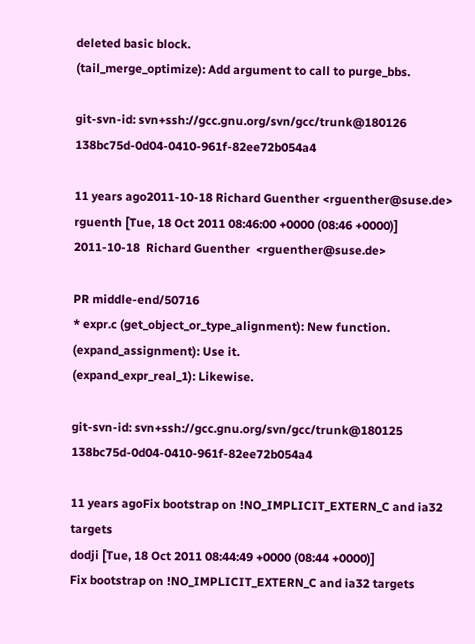deleted basic block.
(tail_merge_optimize): Add argument to call to purge_bbs.

git-svn-id: svn+ssh://gcc.gnu.org/svn/gcc/trunk@180126 138bc75d-0d04-0410-961f-82ee72b054a4

11 years ago2011-10-18 Richard Guenther <rguenther@suse.de>
rguenth [Tue, 18 Oct 2011 08:46:00 +0000 (08:46 +0000)]
2011-10-18  Richard Guenther  <rguenther@suse.de>

PR middle-end/50716
* expr.c (get_object_or_type_alignment): New function.
(expand_assignment): Use it.
(expand_expr_real_1): Likewise.

git-svn-id: svn+ssh://gcc.gnu.org/svn/gcc/trunk@180125 138bc75d-0d04-0410-961f-82ee72b054a4

11 years agoFix bootstrap on !NO_IMPLICIT_EXTERN_C and ia32 targets
dodji [Tue, 18 Oct 2011 08:44:49 +0000 (08:44 +0000)]
Fix bootstrap on !NO_IMPLICIT_EXTERN_C and ia32 targets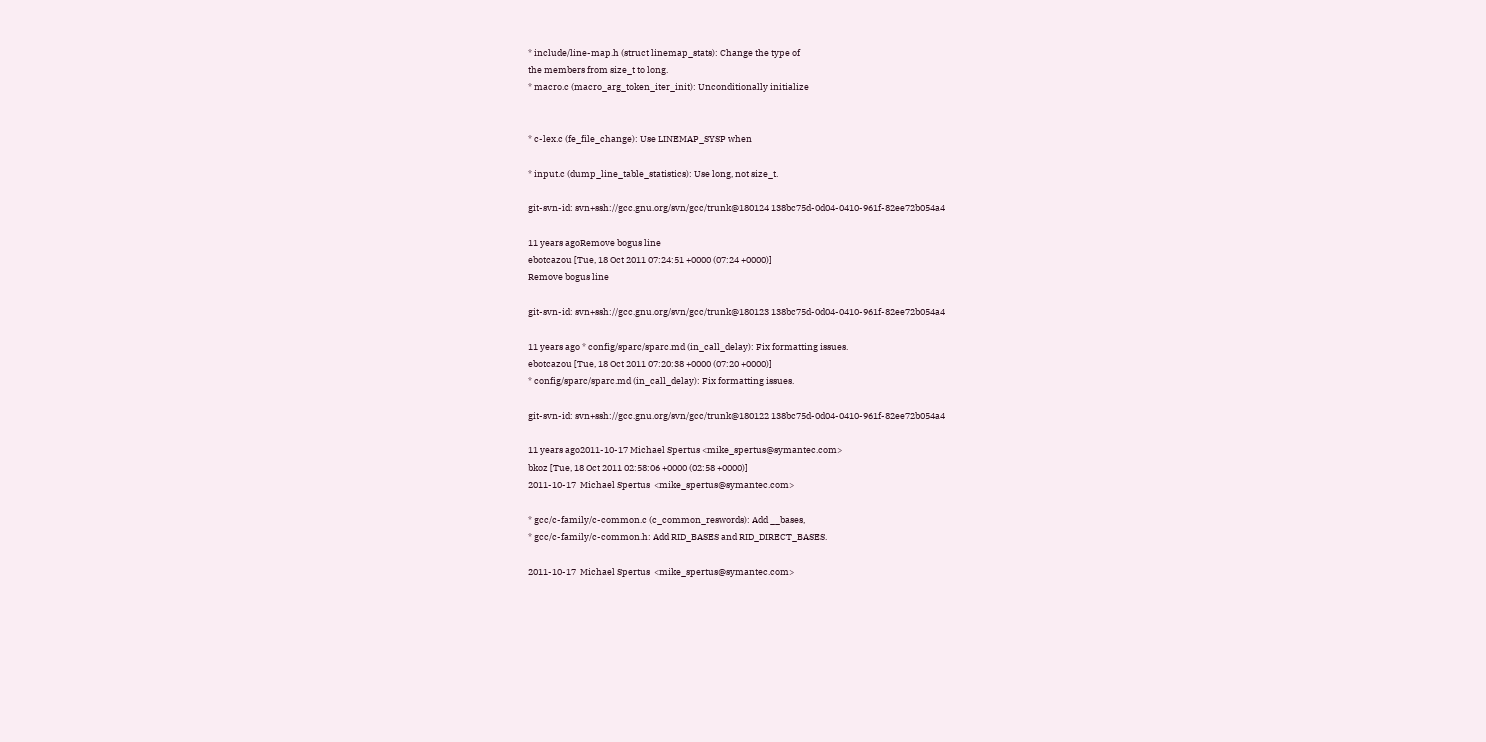* include/line-map.h (struct linemap_stats): Change the type of
the members from size_t to long.
* macro.c (macro_arg_token_iter_init): Unconditionally initialize


* c-lex.c (fe_file_change): Use LINEMAP_SYSP when

* input.c (dump_line_table_statistics): Use long, not size_t.

git-svn-id: svn+ssh://gcc.gnu.org/svn/gcc/trunk@180124 138bc75d-0d04-0410-961f-82ee72b054a4

11 years agoRemove bogus line
ebotcazou [Tue, 18 Oct 2011 07:24:51 +0000 (07:24 +0000)]
Remove bogus line

git-svn-id: svn+ssh://gcc.gnu.org/svn/gcc/trunk@180123 138bc75d-0d04-0410-961f-82ee72b054a4

11 years ago * config/sparc/sparc.md (in_call_delay): Fix formatting issues.
ebotcazou [Tue, 18 Oct 2011 07:20:38 +0000 (07:20 +0000)]
* config/sparc/sparc.md (in_call_delay): Fix formatting issues.

git-svn-id: svn+ssh://gcc.gnu.org/svn/gcc/trunk@180122 138bc75d-0d04-0410-961f-82ee72b054a4

11 years ago2011-10-17 Michael Spertus <mike_spertus@symantec.com>
bkoz [Tue, 18 Oct 2011 02:58:06 +0000 (02:58 +0000)]
2011-10-17  Michael Spertus  <mike_spertus@symantec.com>

* gcc/c-family/c-common.c (c_common_reswords): Add __bases,
* gcc/c-family/c-common.h: Add RID_BASES and RID_DIRECT_BASES.

2011-10-17  Michael Spertus  <mike_spertus@symantec.com>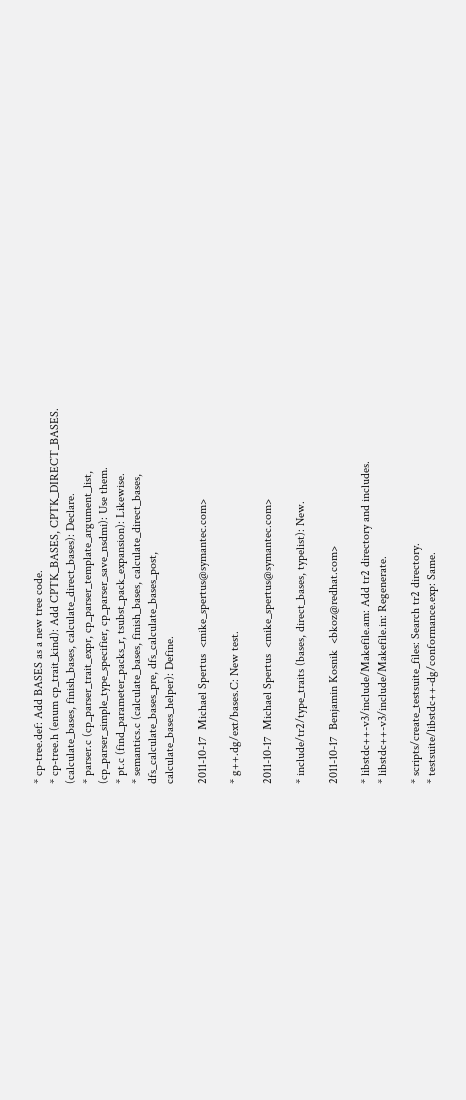* cp-tree.def: Add BASES as a new tree code.
* cp-tree.h (enum cp_trait_kind): Add CPTK_BASES, CPTK_DIRECT_BASES.
(calculate_bases, finish_bases, calculate_direct_bases): Declare.
* parser.c (cp_parser_trait_expr, cp_parser_template_argument_list,
(cp_parser_simple_type_specifier, cp_parser_save_nsdmi): Use them.
* pt.c (find_parameter_packs_r, tsubst_pack_expansion): Likewise.
* semantics.c (calculate_bases, finish_bases, calculate_direct_bases,
dfs_calculate_bases_pre, dfs_calculate_bases_post,
calculate_bases_helper): Define.

2011-10-17  Michael Spertus  <mike_spertus@symantec.com>

* g++.dg/ext/bases.C: New test.

2011-10-17  Michael Spertus  <mike_spertus@symantec.com>

* include/tr2/type_traits (bases, direct_bases, typelist): New.

2011-10-17  Benjamin Kosnik  <bkoz@redhat.com>

* libstdc++-v3/include/Makefile.am: Add tr2 directory and includes.
* libstdc++-v3/include/Makefile.in: Regenerate.

* scripts/create_testsuite_files: Search tr2 directory.
* testsuite/libstdc++-dg/conformance.exp: Same.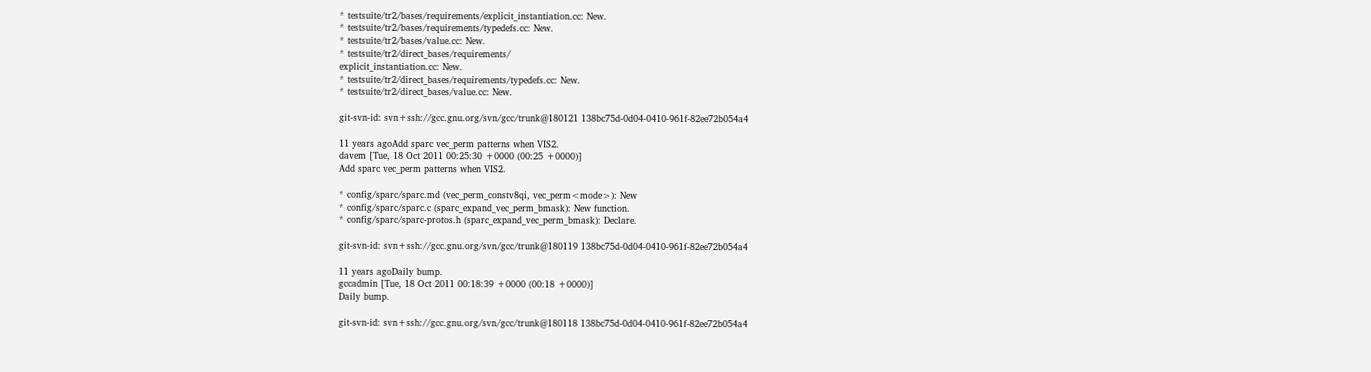* testsuite/tr2/bases/requirements/explicit_instantiation.cc: New.
* testsuite/tr2/bases/requirements/typedefs.cc: New.
* testsuite/tr2/bases/value.cc: New.
* testsuite/tr2/direct_bases/requirements/
explicit_instantiation.cc: New.
* testsuite/tr2/direct_bases/requirements/typedefs.cc: New.
* testsuite/tr2/direct_bases/value.cc: New.

git-svn-id: svn+ssh://gcc.gnu.org/svn/gcc/trunk@180121 138bc75d-0d04-0410-961f-82ee72b054a4

11 years agoAdd sparc vec_perm patterns when VIS2.
davem [Tue, 18 Oct 2011 00:25:30 +0000 (00:25 +0000)]
Add sparc vec_perm patterns when VIS2.

* config/sparc/sparc.md (vec_perm_constv8qi, vec_perm<mode>): New
* config/sparc/sparc.c (sparc_expand_vec_perm_bmask): New function.
* config/sparc/sparc-protos.h (sparc_expand_vec_perm_bmask): Declare.

git-svn-id: svn+ssh://gcc.gnu.org/svn/gcc/trunk@180119 138bc75d-0d04-0410-961f-82ee72b054a4

11 years agoDaily bump.
gccadmin [Tue, 18 Oct 2011 00:18:39 +0000 (00:18 +0000)]
Daily bump.

git-svn-id: svn+ssh://gcc.gnu.org/svn/gcc/trunk@180118 138bc75d-0d04-0410-961f-82ee72b054a4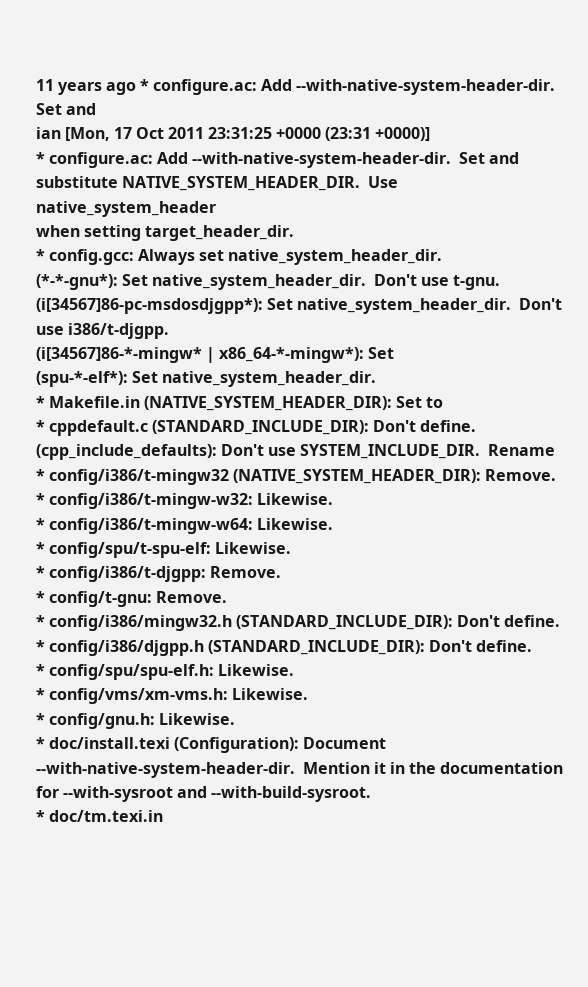11 years ago * configure.ac: Add --with-native-system-header-dir. Set and
ian [Mon, 17 Oct 2011 23:31:25 +0000 (23:31 +0000)]
* configure.ac: Add --with-native-system-header-dir.  Set and
substitute NATIVE_SYSTEM_HEADER_DIR.  Use native_system_header
when setting target_header_dir.
* config.gcc: Always set native_system_header_dir.
(*-*-gnu*): Set native_system_header_dir.  Don't use t-gnu.
(i[34567]86-pc-msdosdjgpp*): Set native_system_header_dir.  Don't
use i386/t-djgpp.
(i[34567]86-*-mingw* | x86_64-*-mingw*): Set
(spu-*-elf*): Set native_system_header_dir.
* Makefile.in (NATIVE_SYSTEM_HEADER_DIR): Set to
* cppdefault.c (STANDARD_INCLUDE_DIR): Don't define.
(cpp_include_defaults): Don't use SYSTEM_INCLUDE_DIR.  Rename
* config/i386/t-mingw32 (NATIVE_SYSTEM_HEADER_DIR): Remove.
* config/i386/t-mingw-w32: Likewise.
* config/i386/t-mingw-w64: Likewise.
* config/spu/t-spu-elf: Likewise.
* config/i386/t-djgpp: Remove.
* config/t-gnu: Remove.
* config/i386/mingw32.h (STANDARD_INCLUDE_DIR): Don't define.
* config/i386/djgpp.h (STANDARD_INCLUDE_DIR): Don't define.
* config/spu/spu-elf.h: Likewise.
* config/vms/xm-vms.h: Likewise.
* config/gnu.h: Likewise.
* doc/install.texi (Configuration): Document
--with-native-system-header-dir.  Mention it in the documentation
for --with-sysroot and --with-build-sysroot.
* doc/tm.texi.in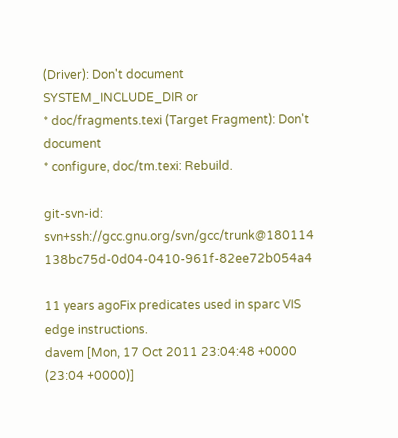(Driver): Don't document SYSTEM_INCLUDE_DIR or
* doc/fragments.texi (Target Fragment): Don't document
* configure, doc/tm.texi: Rebuild.

git-svn-id: svn+ssh://gcc.gnu.org/svn/gcc/trunk@180114 138bc75d-0d04-0410-961f-82ee72b054a4

11 years agoFix predicates used in sparc VIS edge instructions.
davem [Mon, 17 Oct 2011 23:04:48 +0000 (23:04 +0000)]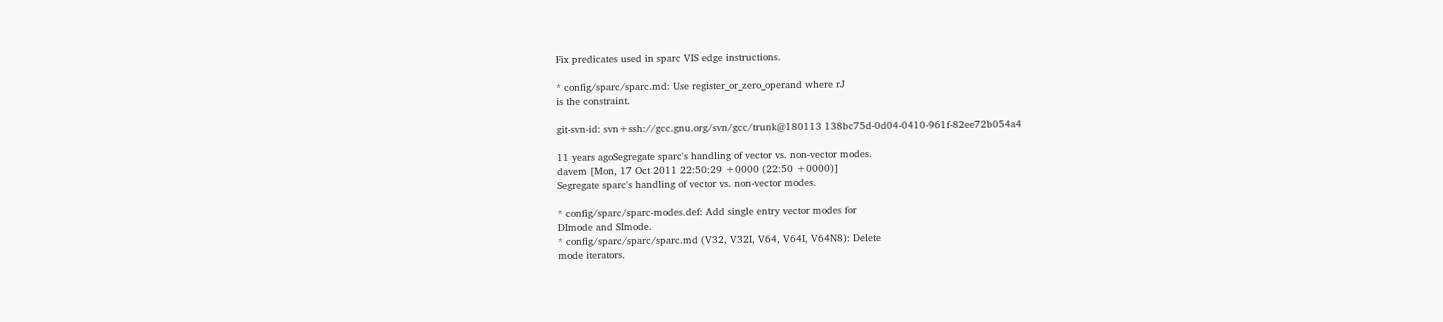Fix predicates used in sparc VIS edge instructions.

* config/sparc/sparc.md: Use register_or_zero_operand where rJ
is the constraint.

git-svn-id: svn+ssh://gcc.gnu.org/svn/gcc/trunk@180113 138bc75d-0d04-0410-961f-82ee72b054a4

11 years agoSegregate sparc's handling of vector vs. non-vector modes.
davem [Mon, 17 Oct 2011 22:50:29 +0000 (22:50 +0000)]
Segregate sparc's handling of vector vs. non-vector modes.

* config/sparc/sparc-modes.def: Add single entry vector modes for
DImode and SImode.
* config/sparc/sparc/sparc.md (V32, V32I, V64, V64I, V64N8): Delete
mode iterators.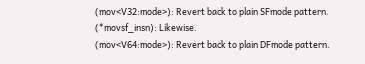(mov<V32:mode>): Revert back to plain SFmode pattern.
(*movsf_insn): Likewise.
(mov<V64:mode>): Revert back to plain DFmode pattern.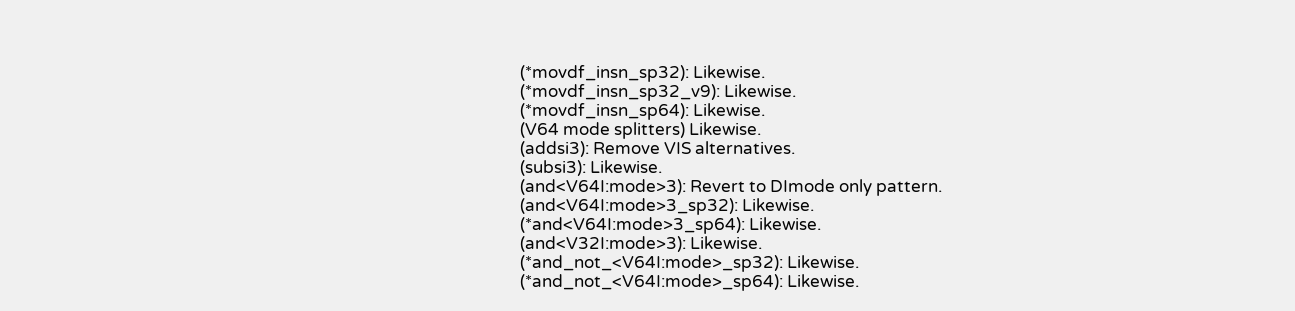(*movdf_insn_sp32): Likewise.
(*movdf_insn_sp32_v9): Likewise.
(*movdf_insn_sp64): Likewise.
(V64 mode splitters) Likewise.
(addsi3): Remove VIS alternatives.
(subsi3): Likewise.
(and<V64I:mode>3): Revert to DImode only pattern.
(and<V64I:mode>3_sp32): Likewise.
(*and<V64I:mode>3_sp64): Likewise.
(and<V32I:mode>3): Likewise.
(*and_not_<V64I:mode>_sp32): Likewise.
(*and_not_<V64I:mode>_sp64): Likewise.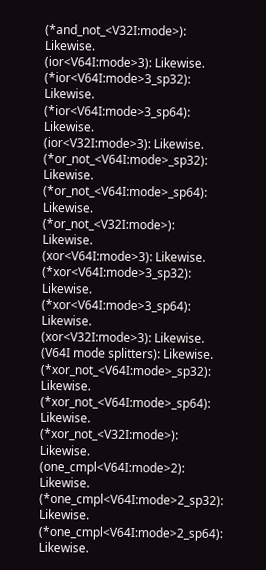(*and_not_<V32I:mode>): Likewise.
(ior<V64I:mode>3): Likewise.
(*ior<V64I:mode>3_sp32): Likewise.
(*ior<V64I:mode>3_sp64): Likewise.
(ior<V32I:mode>3): Likewise.
(*or_not_<V64I:mode>_sp32): Likewise.
(*or_not_<V64I:mode>_sp64): Likewise.
(*or_not_<V32I:mode>): Likewise.
(xor<V64I:mode>3): Likewise.
(*xor<V64I:mode>3_sp32): Likewise.
(*xor<V64I:mode>3_sp64): Likewise.
(xor<V32I:mode>3): Likewise.
(V64I mode splitters): Likewise.
(*xor_not_<V64I:mode>_sp32): Likewise.
(*xor_not_<V64I:mode>_sp64): Likewise.
(*xor_not_<V32I:mode>): Likewise.
(one_cmpl<V64I:mode>2): Likewise.
(*one_cmpl<V64I:mode>2_sp32): Likewise.
(*one_cmpl<V64I:mode>2_sp64): Likewise.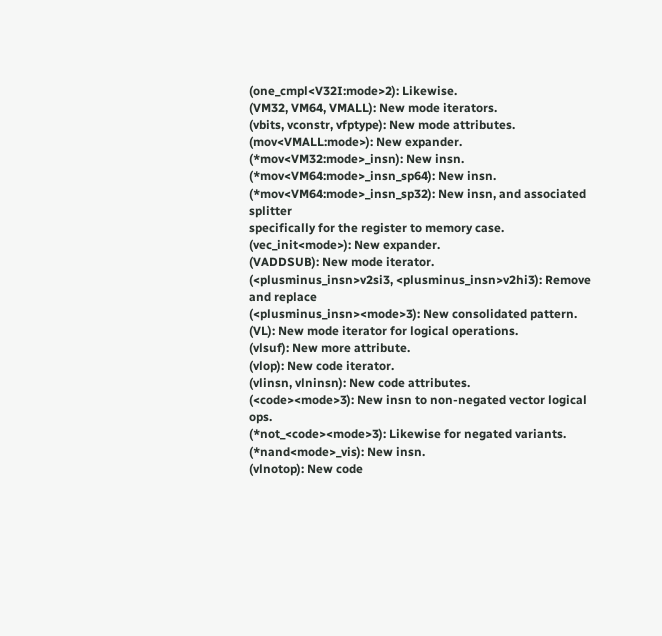(one_cmpl<V32I:mode>2): Likewise.
(VM32, VM64, VMALL): New mode iterators.
(vbits, vconstr, vfptype): New mode attributes.
(mov<VMALL:mode>): New expander.
(*mov<VM32:mode>_insn): New insn.
(*mov<VM64:mode>_insn_sp64): New insn.
(*mov<VM64:mode>_insn_sp32): New insn, and associated splitter
specifically for the register to memory case.
(vec_init<mode>): New expander.
(VADDSUB): New mode iterator.
(<plusminus_insn>v2si3, <plusminus_insn>v2hi3): Remove and replace
(<plusminus_insn><mode>3): New consolidated pattern.
(VL): New mode iterator for logical operations.
(vlsuf): New more attribute.
(vlop): New code iterator.
(vlinsn, vlninsn): New code attributes.
(<code><mode>3): New insn to non-negated vector logical ops.
(*not_<code><mode>3): Likewise for negated variants.
(*nand<mode>_vis): New insn.
(vlnotop): New code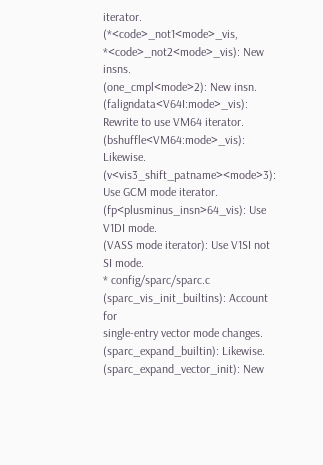iterator.
(*<code>_not1<mode>_vis, *<code>_not2<mode>_vis): New insns.
(one_cmpl<mode>2): New insn.
(faligndata<V64I:mode>_vis): Rewrite to use VM64 iterator.
(bshuffle<VM64:mode>_vis): Likewise.
(v<vis3_shift_patname><mode>3): Use GCM mode iterator.
(fp<plusminus_insn>64_vis): Use V1DI mode.
(VASS mode iterator): Use V1SI not SI mode.
* config/sparc/sparc.c (sparc_vis_init_builtins): Account for
single-entry vector mode changes.
(sparc_expand_builtin): Likewise.
(sparc_expand_vector_init): New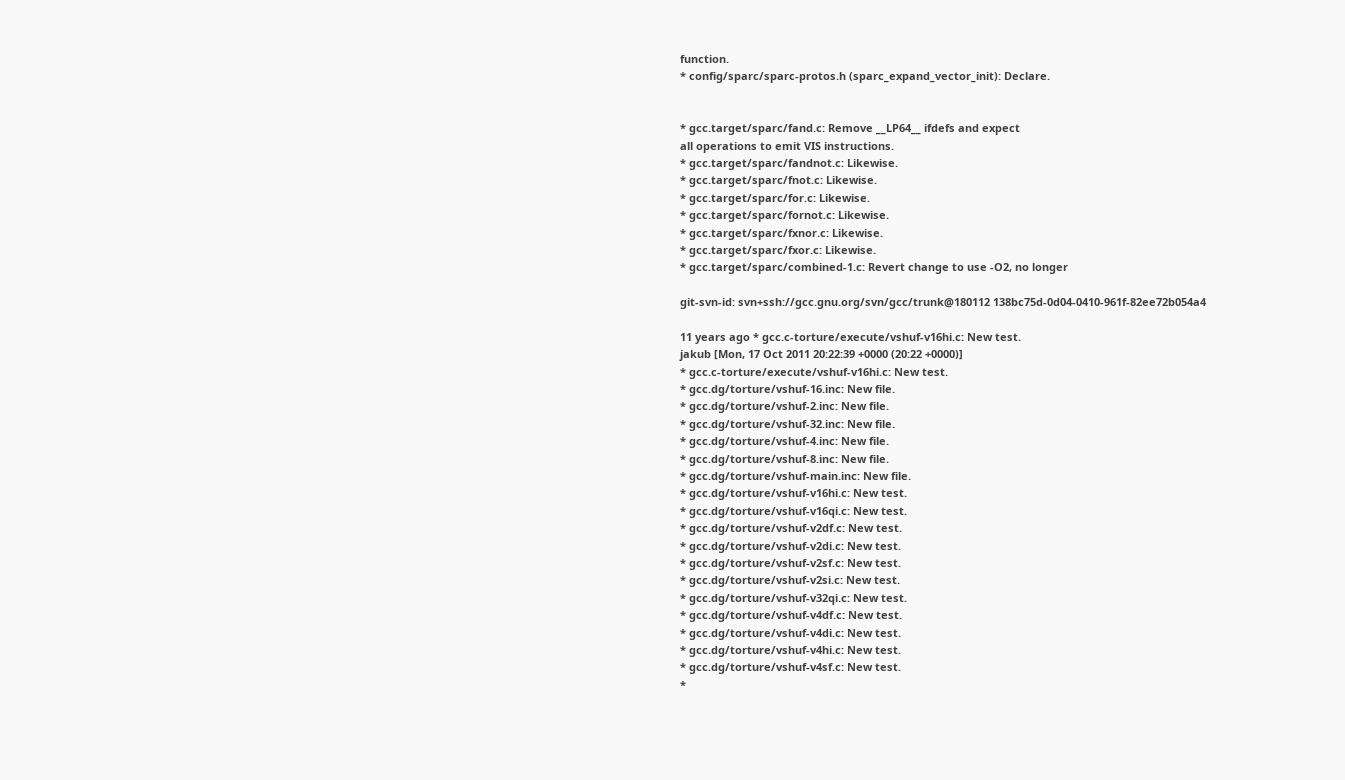function.
* config/sparc/sparc-protos.h (sparc_expand_vector_init): Declare.


* gcc.target/sparc/fand.c: Remove __LP64__ ifdefs and expect
all operations to emit VIS instructions.
* gcc.target/sparc/fandnot.c: Likewise.
* gcc.target/sparc/fnot.c: Likewise.
* gcc.target/sparc/for.c: Likewise.
* gcc.target/sparc/fornot.c: Likewise.
* gcc.target/sparc/fxnor.c: Likewise.
* gcc.target/sparc/fxor.c: Likewise.
* gcc.target/sparc/combined-1.c: Revert change to use -O2, no longer

git-svn-id: svn+ssh://gcc.gnu.org/svn/gcc/trunk@180112 138bc75d-0d04-0410-961f-82ee72b054a4

11 years ago * gcc.c-torture/execute/vshuf-v16hi.c: New test.
jakub [Mon, 17 Oct 2011 20:22:39 +0000 (20:22 +0000)]
* gcc.c-torture/execute/vshuf-v16hi.c: New test.
* gcc.dg/torture/vshuf-16.inc: New file.
* gcc.dg/torture/vshuf-2.inc: New file.
* gcc.dg/torture/vshuf-32.inc: New file.
* gcc.dg/torture/vshuf-4.inc: New file.
* gcc.dg/torture/vshuf-8.inc: New file.
* gcc.dg/torture/vshuf-main.inc: New file.
* gcc.dg/torture/vshuf-v16hi.c: New test.
* gcc.dg/torture/vshuf-v16qi.c: New test.
* gcc.dg/torture/vshuf-v2df.c: New test.
* gcc.dg/torture/vshuf-v2di.c: New test.
* gcc.dg/torture/vshuf-v2sf.c: New test.
* gcc.dg/torture/vshuf-v2si.c: New test.
* gcc.dg/torture/vshuf-v32qi.c: New test.
* gcc.dg/torture/vshuf-v4df.c: New test.
* gcc.dg/torture/vshuf-v4di.c: New test.
* gcc.dg/torture/vshuf-v4hi.c: New test.
* gcc.dg/torture/vshuf-v4sf.c: New test.
*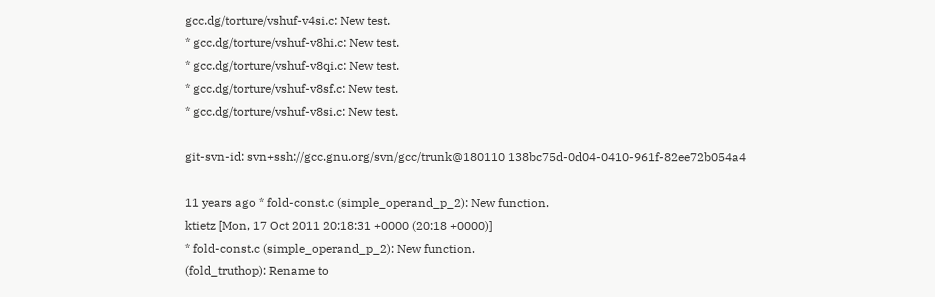gcc.dg/torture/vshuf-v4si.c: New test.
* gcc.dg/torture/vshuf-v8hi.c: New test.
* gcc.dg/torture/vshuf-v8qi.c: New test.
* gcc.dg/torture/vshuf-v8sf.c: New test.
* gcc.dg/torture/vshuf-v8si.c: New test.

git-svn-id: svn+ssh://gcc.gnu.org/svn/gcc/trunk@180110 138bc75d-0d04-0410-961f-82ee72b054a4

11 years ago * fold-const.c (simple_operand_p_2): New function.
ktietz [Mon, 17 Oct 2011 20:18:31 +0000 (20:18 +0000)]
* fold-const.c (simple_operand_p_2): New function.
(fold_truthop): Rename to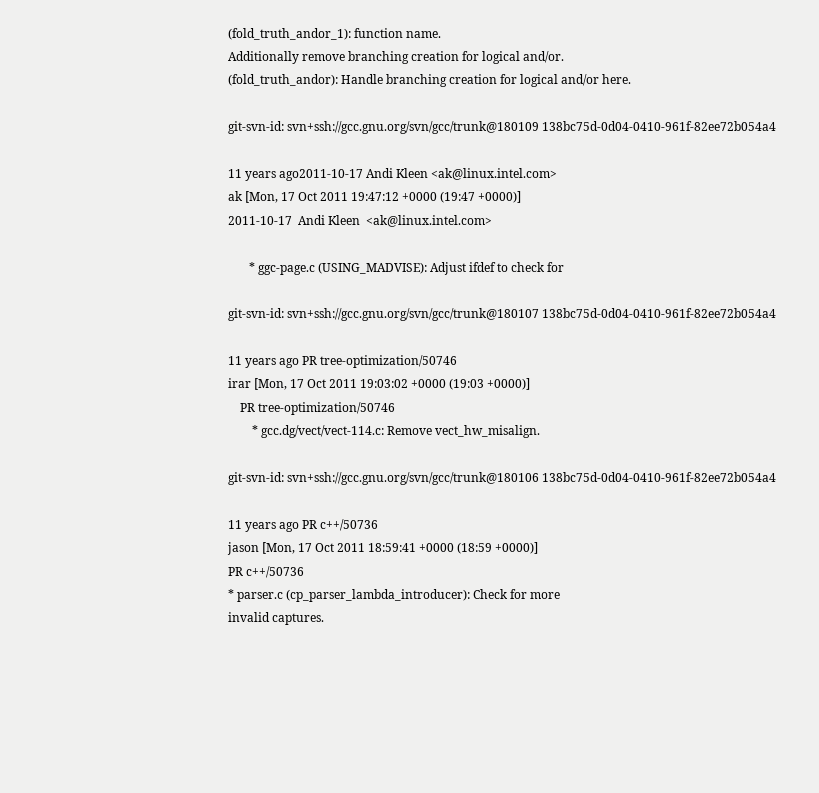(fold_truth_andor_1): function name.
Additionally remove branching creation for logical and/or.
(fold_truth_andor): Handle branching creation for logical and/or here.

git-svn-id: svn+ssh://gcc.gnu.org/svn/gcc/trunk@180109 138bc75d-0d04-0410-961f-82ee72b054a4

11 years ago2011-10-17 Andi Kleen <ak@linux.intel.com>
ak [Mon, 17 Oct 2011 19:47:12 +0000 (19:47 +0000)]
2011-10-17  Andi Kleen  <ak@linux.intel.com>

       * ggc-page.c (USING_MADVISE): Adjust ifdef to check for

git-svn-id: svn+ssh://gcc.gnu.org/svn/gcc/trunk@180107 138bc75d-0d04-0410-961f-82ee72b054a4

11 years ago PR tree-optimization/50746
irar [Mon, 17 Oct 2011 19:03:02 +0000 (19:03 +0000)]
    PR tree-optimization/50746
        * gcc.dg/vect/vect-114.c: Remove vect_hw_misalign.

git-svn-id: svn+ssh://gcc.gnu.org/svn/gcc/trunk@180106 138bc75d-0d04-0410-961f-82ee72b054a4

11 years ago PR c++/50736
jason [Mon, 17 Oct 2011 18:59:41 +0000 (18:59 +0000)]
PR c++/50736
* parser.c (cp_parser_lambda_introducer): Check for more
invalid captures.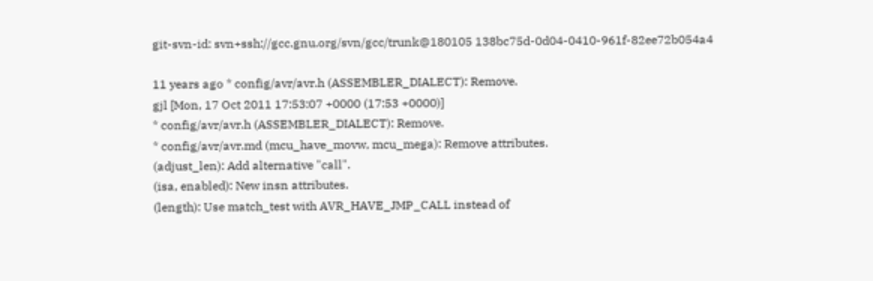git-svn-id: svn+ssh://gcc.gnu.org/svn/gcc/trunk@180105 138bc75d-0d04-0410-961f-82ee72b054a4

11 years ago * config/avr/avr.h (ASSEMBLER_DIALECT): Remove.
gjl [Mon, 17 Oct 2011 17:53:07 +0000 (17:53 +0000)]
* config/avr/avr.h (ASSEMBLER_DIALECT): Remove.
* config/avr/avr.md (mcu_have_movw, mcu_mega): Remove attributes.
(adjust_len): Add alternative "call".
(isa, enabled): New insn attributes.
(length): Use match_test with AVR_HAVE_JMP_CALL instead of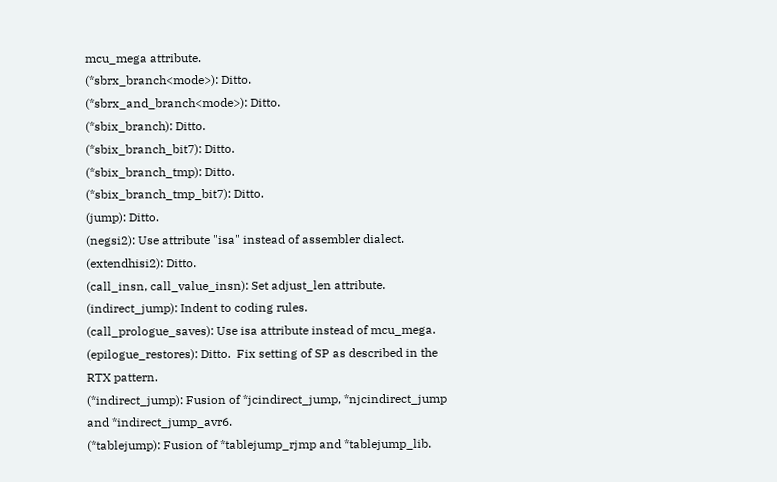mcu_mega attribute.
(*sbrx_branch<mode>): Ditto.
(*sbrx_and_branch<mode>): Ditto.
(*sbix_branch): Ditto.
(*sbix_branch_bit7): Ditto.
(*sbix_branch_tmp): Ditto.
(*sbix_branch_tmp_bit7): Ditto.
(jump): Ditto.
(negsi2): Use attribute "isa" instead of assembler dialect.
(extendhisi2): Ditto.
(call_insn, call_value_insn): Set adjust_len attribute.
(indirect_jump): Indent to coding rules.
(call_prologue_saves): Use isa attribute instead of mcu_mega.
(epilogue_restores): Ditto.  Fix setting of SP as described in the
RTX pattern.
(*indirect_jump): Fusion of *jcindirect_jump, *njcindirect_jump
and *indirect_jump_avr6.
(*tablejump): Fusion of *tablejump_rjmp and *tablejump_lib.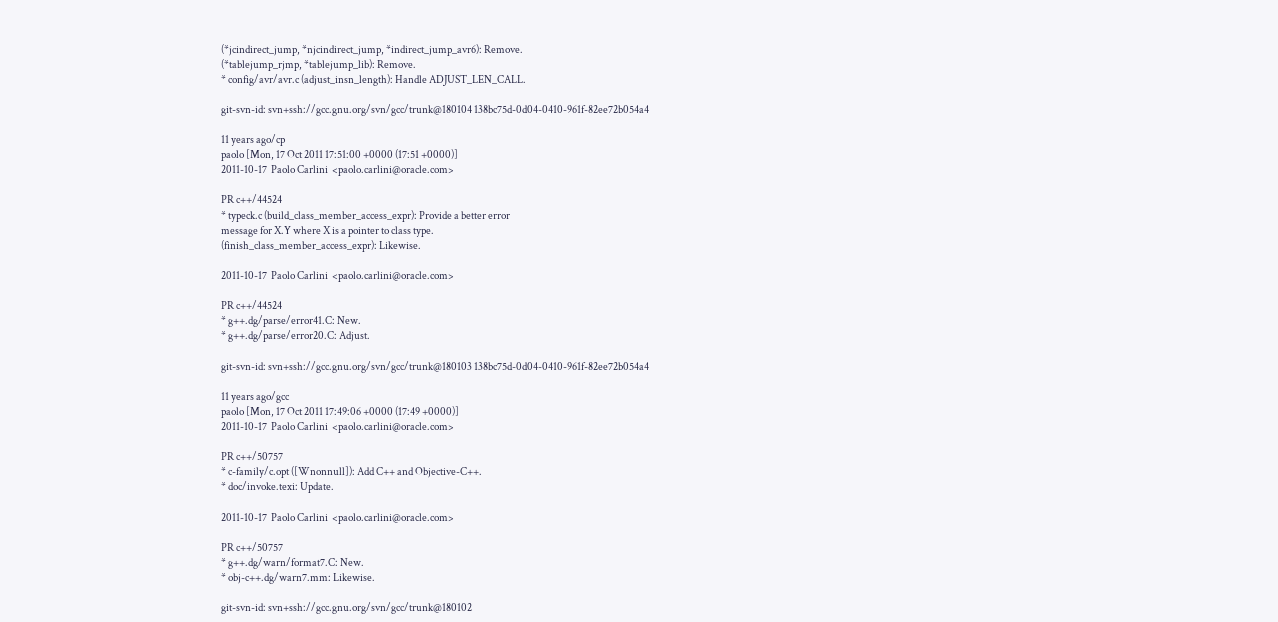(*jcindirect_jump, *njcindirect_jump, *indirect_jump_avr6): Remove.
(*tablejump_rjmp, *tablejump_lib): Remove.
* config/avr/avr.c (adjust_insn_length): Handle ADJUST_LEN_CALL.

git-svn-id: svn+ssh://gcc.gnu.org/svn/gcc/trunk@180104 138bc75d-0d04-0410-961f-82ee72b054a4

11 years ago/cp
paolo [Mon, 17 Oct 2011 17:51:00 +0000 (17:51 +0000)]
2011-10-17  Paolo Carlini  <paolo.carlini@oracle.com>

PR c++/44524
* typeck.c (build_class_member_access_expr): Provide a better error
message for X.Y where X is a pointer to class type.
(finish_class_member_access_expr): Likewise.

2011-10-17  Paolo Carlini  <paolo.carlini@oracle.com>

PR c++/44524
* g++.dg/parse/error41.C: New.
* g++.dg/parse/error20.C: Adjust.

git-svn-id: svn+ssh://gcc.gnu.org/svn/gcc/trunk@180103 138bc75d-0d04-0410-961f-82ee72b054a4

11 years ago/gcc
paolo [Mon, 17 Oct 2011 17:49:06 +0000 (17:49 +0000)]
2011-10-17  Paolo Carlini  <paolo.carlini@oracle.com>

PR c++/50757
* c-family/c.opt ([Wnonnull]): Add C++ and Objective-C++.
* doc/invoke.texi: Update.

2011-10-17  Paolo Carlini  <paolo.carlini@oracle.com>

PR c++/50757
* g++.dg/warn/format7.C: New.
* obj-c++.dg/warn7.mm: Likewise.

git-svn-id: svn+ssh://gcc.gnu.org/svn/gcc/trunk@180102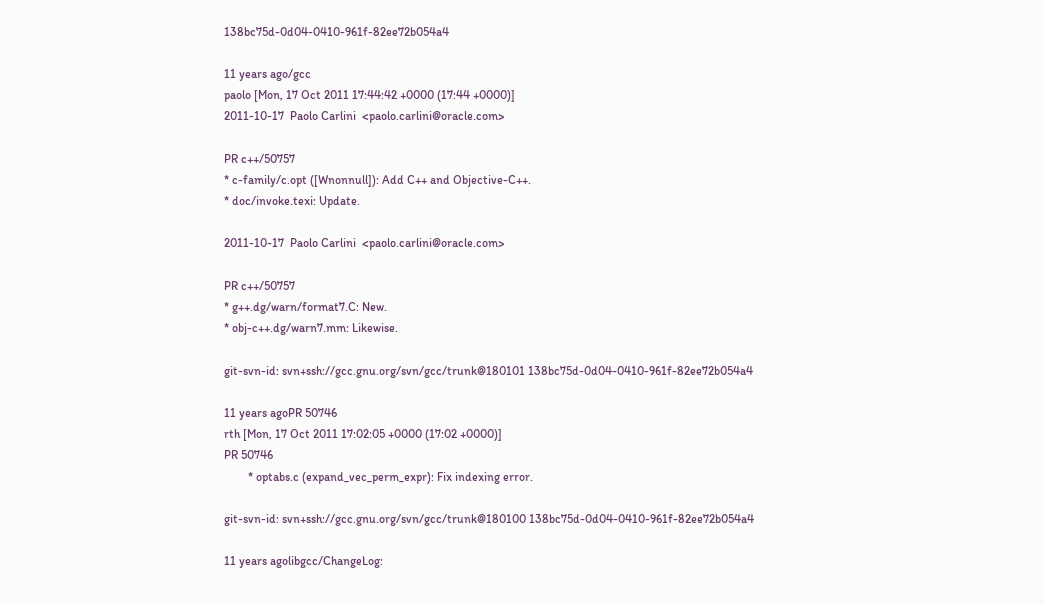138bc75d-0d04-0410-961f-82ee72b054a4

11 years ago/gcc
paolo [Mon, 17 Oct 2011 17:44:42 +0000 (17:44 +0000)]
2011-10-17  Paolo Carlini  <paolo.carlini@oracle.com>

PR c++/50757
* c-family/c.opt ([Wnonnull]): Add C++ and Objective-C++.
* doc/invoke.texi: Update.

2011-10-17  Paolo Carlini  <paolo.carlini@oracle.com>

PR c++/50757
* g++.dg/warn/format7.C: New.
* obj-c++.dg/warn7.mm: Likewise.

git-svn-id: svn+ssh://gcc.gnu.org/svn/gcc/trunk@180101 138bc75d-0d04-0410-961f-82ee72b054a4

11 years agoPR 50746
rth [Mon, 17 Oct 2011 17:02:05 +0000 (17:02 +0000)]
PR 50746
        * optabs.c (expand_vec_perm_expr): Fix indexing error.

git-svn-id: svn+ssh://gcc.gnu.org/svn/gcc/trunk@180100 138bc75d-0d04-0410-961f-82ee72b054a4

11 years agolibgcc/ChangeLog: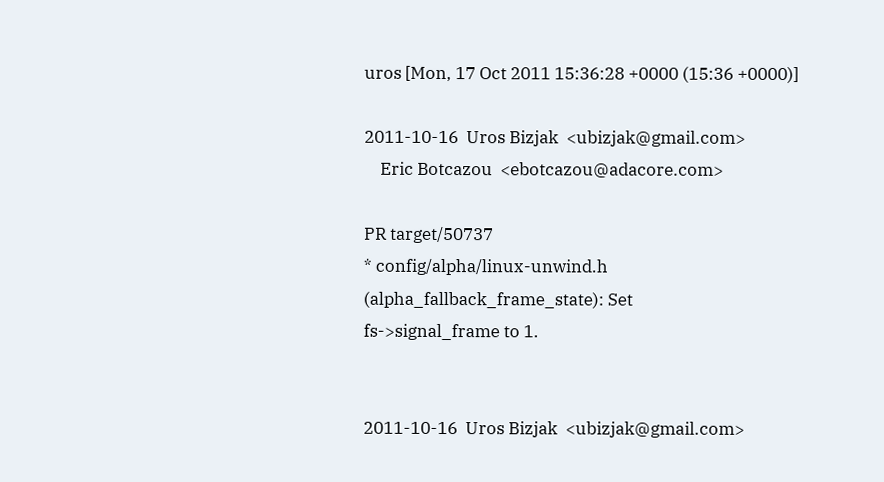uros [Mon, 17 Oct 2011 15:36:28 +0000 (15:36 +0000)]

2011-10-16  Uros Bizjak  <ubizjak@gmail.com>
    Eric Botcazou  <ebotcazou@adacore.com>

PR target/50737
* config/alpha/linux-unwind.h (alpha_fallback_frame_state): Set
fs->signal_frame to 1.


2011-10-16  Uros Bizjak  <ubizjak@gmail.com>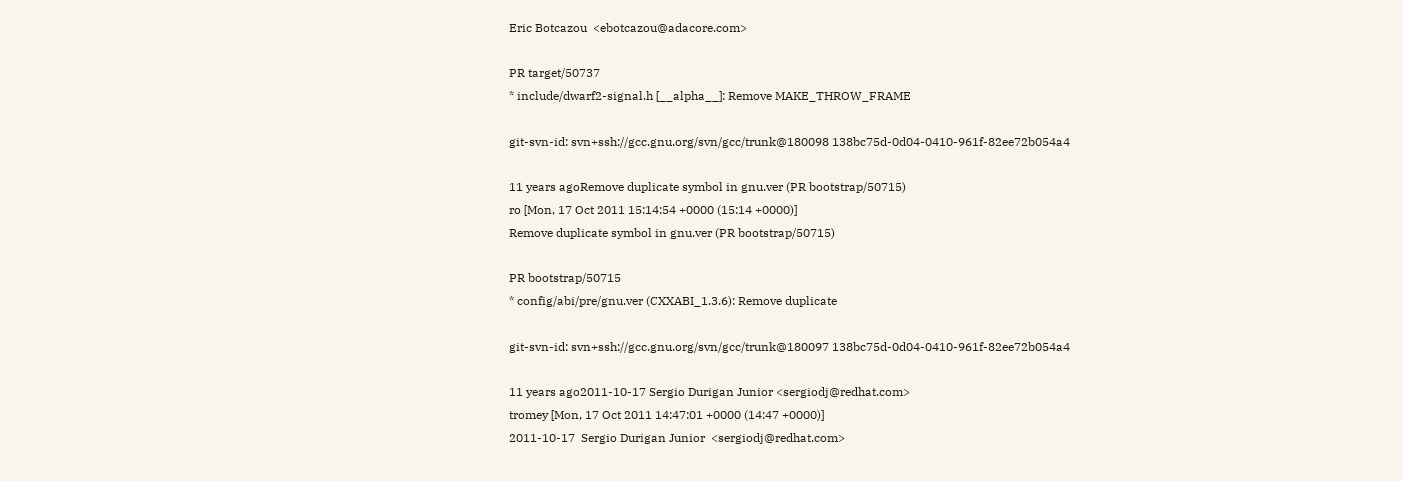Eric Botcazou  <ebotcazou@adacore.com>

PR target/50737
* include/dwarf2-signal.h [__alpha__]: Remove MAKE_THROW_FRAME

git-svn-id: svn+ssh://gcc.gnu.org/svn/gcc/trunk@180098 138bc75d-0d04-0410-961f-82ee72b054a4

11 years agoRemove duplicate symbol in gnu.ver (PR bootstrap/50715)
ro [Mon, 17 Oct 2011 15:14:54 +0000 (15:14 +0000)]
Remove duplicate symbol in gnu.ver (PR bootstrap/50715)

PR bootstrap/50715
* config/abi/pre/gnu.ver (CXXABI_1.3.6): Remove duplicate

git-svn-id: svn+ssh://gcc.gnu.org/svn/gcc/trunk@180097 138bc75d-0d04-0410-961f-82ee72b054a4

11 years ago2011-10-17 Sergio Durigan Junior <sergiodj@redhat.com>
tromey [Mon, 17 Oct 2011 14:47:01 +0000 (14:47 +0000)]
2011-10-17  Sergio Durigan Junior  <sergiodj@redhat.com>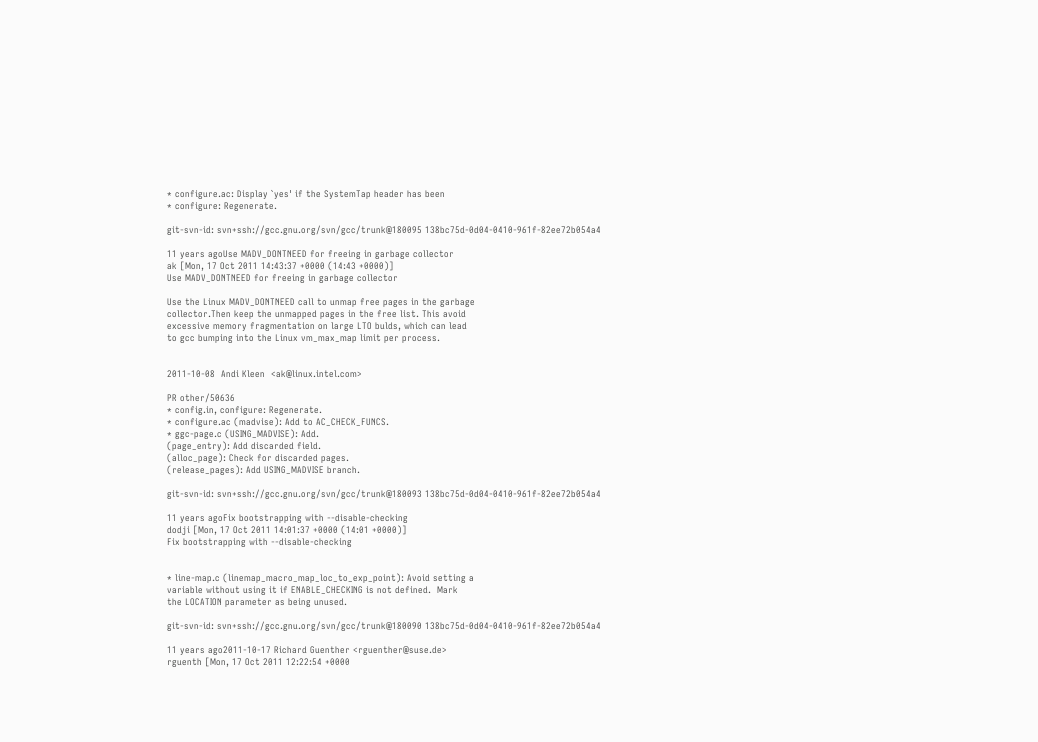* configure.ac: Display `yes' if the SystemTap header has been
* configure: Regenerate.

git-svn-id: svn+ssh://gcc.gnu.org/svn/gcc/trunk@180095 138bc75d-0d04-0410-961f-82ee72b054a4

11 years agoUse MADV_DONTNEED for freeing in garbage collector
ak [Mon, 17 Oct 2011 14:43:37 +0000 (14:43 +0000)]
Use MADV_DONTNEED for freeing in garbage collector

Use the Linux MADV_DONTNEED call to unmap free pages in the garbage
collector.Then keep the unmapped pages in the free list. This avoid
excessive memory fragmentation on large LTO bulds, which can lead
to gcc bumping into the Linux vm_max_map limit per process.


2011-10-08  Andi Kleen  <ak@linux.intel.com>

PR other/50636
* config.in, configure: Regenerate.
* configure.ac (madvise): Add to AC_CHECK_FUNCS.
* ggc-page.c (USING_MADVISE): Add.
(page_entry): Add discarded field.
(alloc_page): Check for discarded pages.
(release_pages): Add USING_MADVISE branch.

git-svn-id: svn+ssh://gcc.gnu.org/svn/gcc/trunk@180093 138bc75d-0d04-0410-961f-82ee72b054a4

11 years agoFix bootstrapping with --disable-checking
dodji [Mon, 17 Oct 2011 14:01:37 +0000 (14:01 +0000)]
Fix bootstrapping with --disable-checking


* line-map.c (linemap_macro_map_loc_to_exp_point): Avoid setting a
variable without using it if ENABLE_CHECKING is not defined.  Mark
the LOCATION parameter as being unused.

git-svn-id: svn+ssh://gcc.gnu.org/svn/gcc/trunk@180090 138bc75d-0d04-0410-961f-82ee72b054a4

11 years ago2011-10-17 Richard Guenther <rguenther@suse.de>
rguenth [Mon, 17 Oct 2011 12:22:54 +0000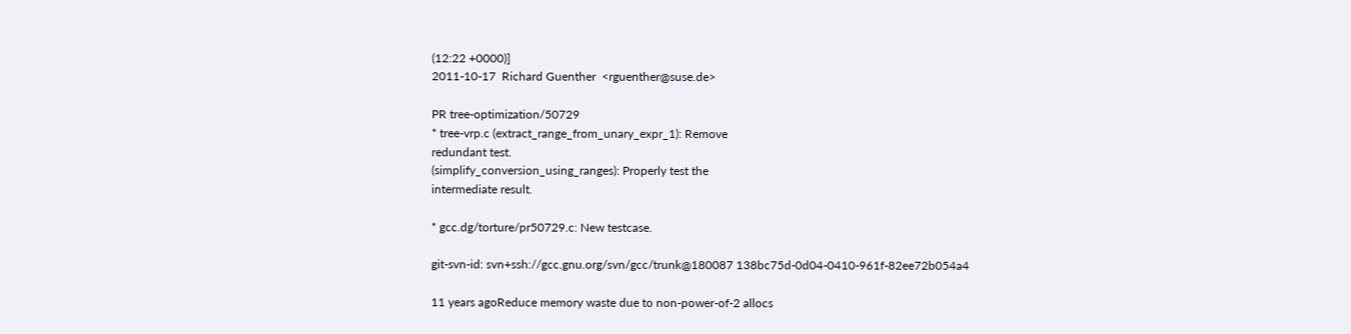(12:22 +0000)]
2011-10-17  Richard Guenther  <rguenther@suse.de>

PR tree-optimization/50729
* tree-vrp.c (extract_range_from_unary_expr_1): Remove
redundant test.
(simplify_conversion_using_ranges): Properly test the
intermediate result.

* gcc.dg/torture/pr50729.c: New testcase.

git-svn-id: svn+ssh://gcc.gnu.org/svn/gcc/trunk@180087 138bc75d-0d04-0410-961f-82ee72b054a4

11 years agoReduce memory waste due to non-power-of-2 allocs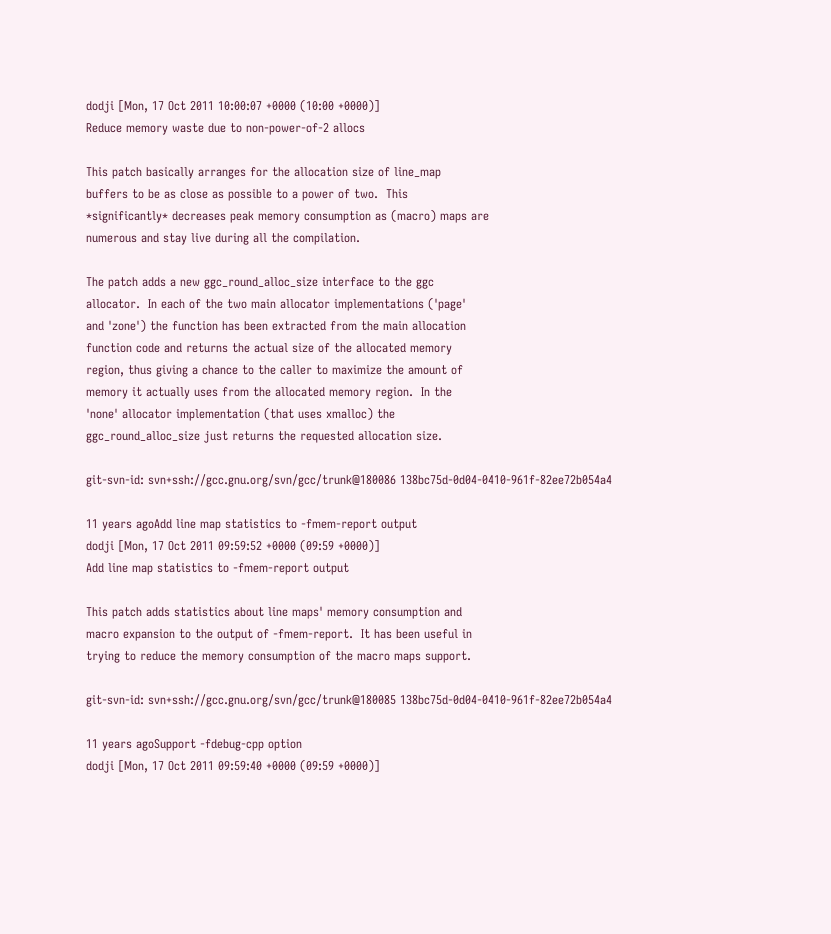dodji [Mon, 17 Oct 2011 10:00:07 +0000 (10:00 +0000)]
Reduce memory waste due to non-power-of-2 allocs

This patch basically arranges for the allocation size of line_map
buffers to be as close as possible to a power of two.  This
*significantly* decreases peak memory consumption as (macro) maps are
numerous and stay live during all the compilation.

The patch adds a new ggc_round_alloc_size interface to the ggc
allocator.  In each of the two main allocator implementations ('page'
and 'zone') the function has been extracted from the main allocation
function code and returns the actual size of the allocated memory
region, thus giving a chance to the caller to maximize the amount of
memory it actually uses from the allocated memory region.  In the
'none' allocator implementation (that uses xmalloc) the
ggc_round_alloc_size just returns the requested allocation size.

git-svn-id: svn+ssh://gcc.gnu.org/svn/gcc/trunk@180086 138bc75d-0d04-0410-961f-82ee72b054a4

11 years agoAdd line map statistics to -fmem-report output
dodji [Mon, 17 Oct 2011 09:59:52 +0000 (09:59 +0000)]
Add line map statistics to -fmem-report output

This patch adds statistics about line maps' memory consumption and
macro expansion to the output of -fmem-report.  It has been useful in
trying to reduce the memory consumption of the macro maps support.

git-svn-id: svn+ssh://gcc.gnu.org/svn/gcc/trunk@180085 138bc75d-0d04-0410-961f-82ee72b054a4

11 years agoSupport -fdebug-cpp option
dodji [Mon, 17 Oct 2011 09:59:40 +0000 (09:59 +0000)]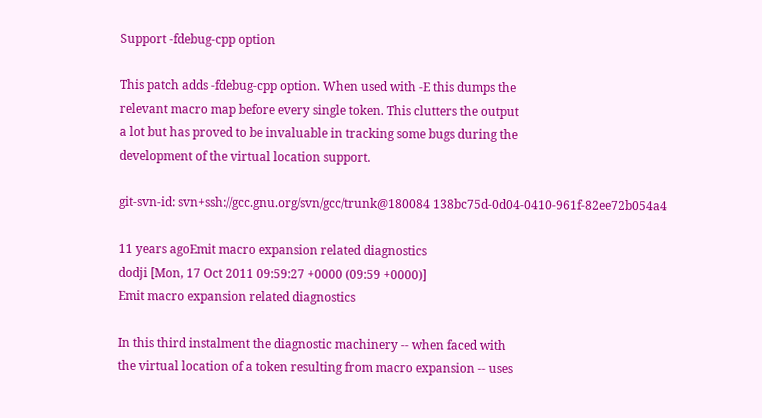Support -fdebug-cpp option

This patch adds -fdebug-cpp option. When used with -E this dumps the
relevant macro map before every single token. This clutters the output
a lot but has proved to be invaluable in tracking some bugs during the
development of the virtual location support.

git-svn-id: svn+ssh://gcc.gnu.org/svn/gcc/trunk@180084 138bc75d-0d04-0410-961f-82ee72b054a4

11 years agoEmit macro expansion related diagnostics
dodji [Mon, 17 Oct 2011 09:59:27 +0000 (09:59 +0000)]
Emit macro expansion related diagnostics

In this third instalment the diagnostic machinery -- when faced with
the virtual location of a token resulting from macro expansion -- uses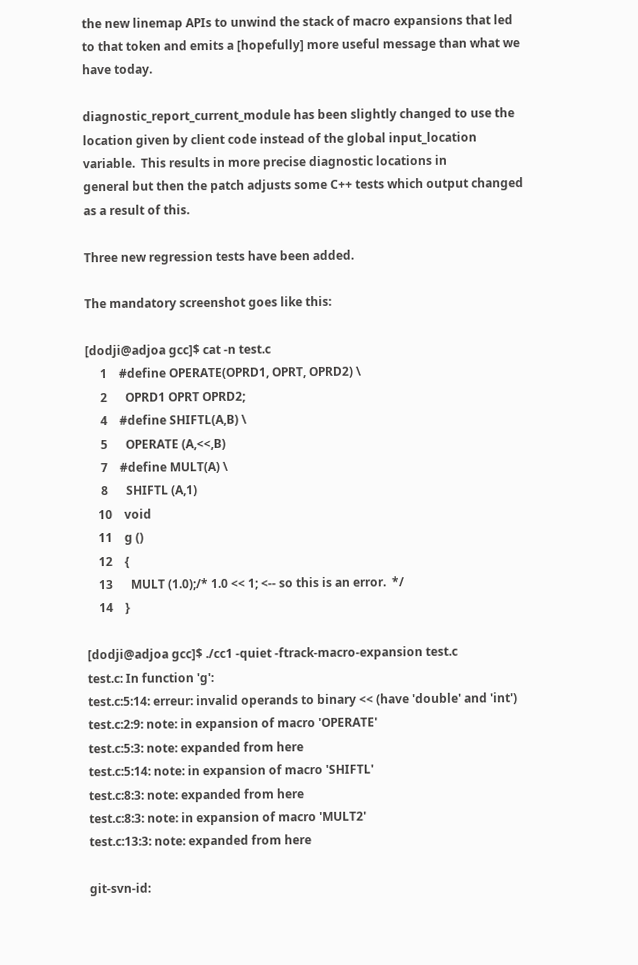the new linemap APIs to unwind the stack of macro expansions that led
to that token and emits a [hopefully] more useful message than what we
have today.

diagnostic_report_current_module has been slightly changed to use the
location given by client code instead of the global input_location
variable.  This results in more precise diagnostic locations in
general but then the patch adjusts some C++ tests which output changed
as a result of this.

Three new regression tests have been added.

The mandatory screenshot goes like this:

[dodji@adjoa gcc]$ cat -n test.c
     1    #define OPERATE(OPRD1, OPRT, OPRD2) \
     2      OPRD1 OPRT OPRD2;
     4    #define SHIFTL(A,B) \
     5      OPERATE (A,<<,B)
     7    #define MULT(A) \
     8      SHIFTL (A,1)
    10    void
    11    g ()
    12    {
    13      MULT (1.0);/* 1.0 << 1; <-- so this is an error.  */
    14    }

[dodji@adjoa gcc]$ ./cc1 -quiet -ftrack-macro-expansion test.c
test.c: In function 'g':
test.c:5:14: erreur: invalid operands to binary << (have 'double' and 'int')
test.c:2:9: note: in expansion of macro 'OPERATE'
test.c:5:3: note: expanded from here
test.c:5:14: note: in expansion of macro 'SHIFTL'
test.c:8:3: note: expanded from here
test.c:8:3: note: in expansion of macro 'MULT2'
test.c:13:3: note: expanded from here

git-svn-id: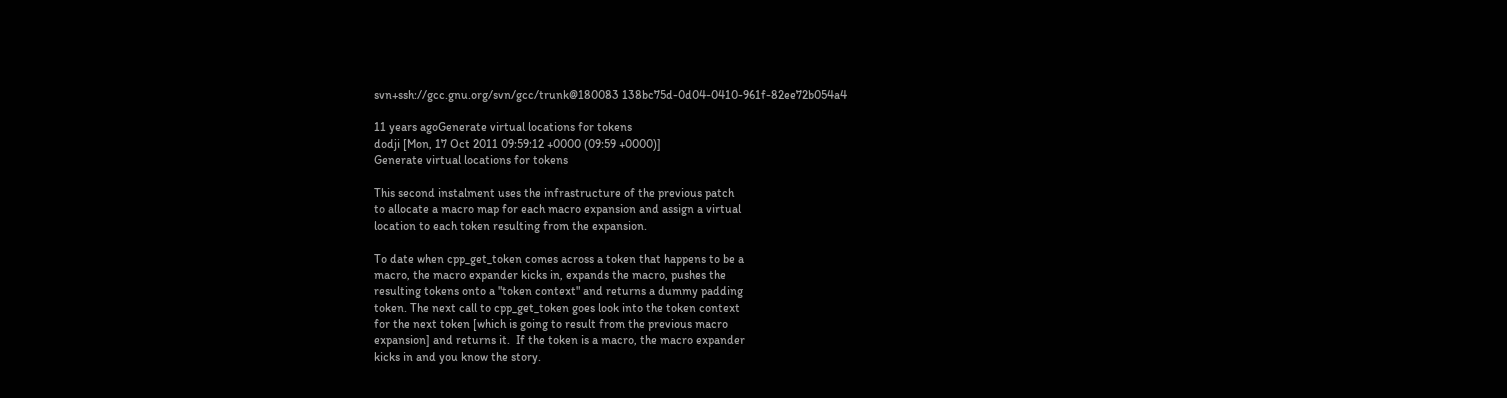svn+ssh://gcc.gnu.org/svn/gcc/trunk@180083 138bc75d-0d04-0410-961f-82ee72b054a4

11 years agoGenerate virtual locations for tokens
dodji [Mon, 17 Oct 2011 09:59:12 +0000 (09:59 +0000)]
Generate virtual locations for tokens

This second instalment uses the infrastructure of the previous patch
to allocate a macro map for each macro expansion and assign a virtual
location to each token resulting from the expansion.

To date when cpp_get_token comes across a token that happens to be a
macro, the macro expander kicks in, expands the macro, pushes the
resulting tokens onto a "token context" and returns a dummy padding
token. The next call to cpp_get_token goes look into the token context
for the next token [which is going to result from the previous macro
expansion] and returns it.  If the token is a macro, the macro expander
kicks in and you know the story.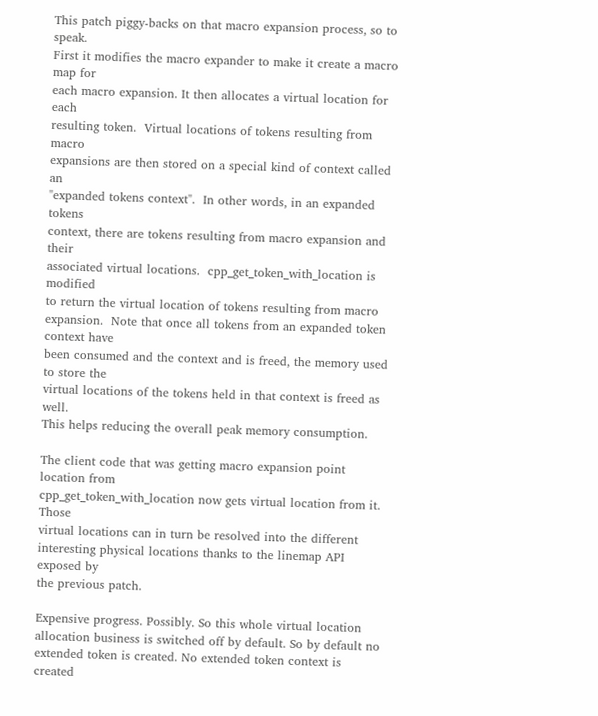This patch piggy-backs on that macro expansion process, so to speak.
First it modifies the macro expander to make it create a macro map for
each macro expansion. It then allocates a virtual location for each
resulting token.  Virtual locations of tokens resulting from macro
expansions are then stored on a special kind of context called an
"expanded tokens context".  In other words, in an expanded tokens
context, there are tokens resulting from macro expansion and their
associated virtual locations.  cpp_get_token_with_location is modified
to return the virtual location of tokens resulting from macro
expansion.  Note that once all tokens from an expanded token context have
been consumed and the context and is freed, the memory used to store the
virtual locations of the tokens held in that context is freed as well.
This helps reducing the overall peak memory consumption.

The client code that was getting macro expansion point location from
cpp_get_token_with_location now gets virtual location from it. Those
virtual locations can in turn be resolved into the different
interesting physical locations thanks to the linemap API exposed by
the previous patch.

Expensive progress. Possibly. So this whole virtual location
allocation business is switched off by default. So by default no
extended token is created. No extended token context is created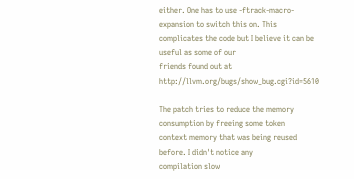either. One has to use -ftrack-macro-expansion to switch this on. This
complicates the code but I believe it can be useful as some of our
friends found out at http://llvm.org/bugs/show_bug.cgi?id=5610

The patch tries to reduce the memory consumption by freeing some token
context memory that was being reused before. I didn't notice any
compilation slow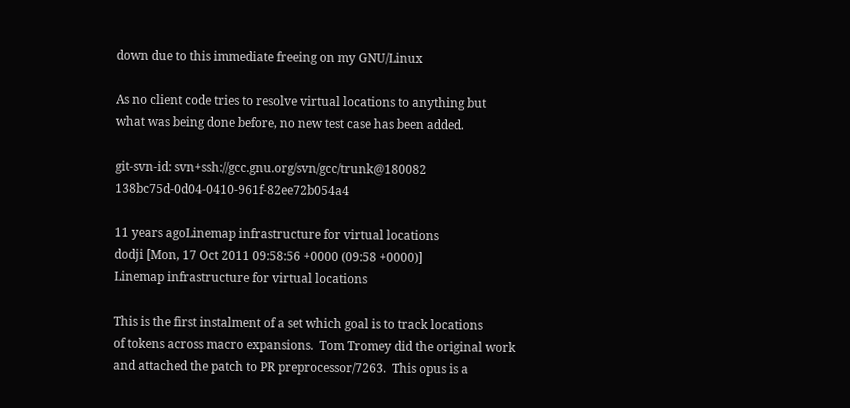down due to this immediate freeing on my GNU/Linux

As no client code tries to resolve virtual locations to anything but
what was being done before, no new test case has been added.

git-svn-id: svn+ssh://gcc.gnu.org/svn/gcc/trunk@180082 138bc75d-0d04-0410-961f-82ee72b054a4

11 years agoLinemap infrastructure for virtual locations
dodji [Mon, 17 Oct 2011 09:58:56 +0000 (09:58 +0000)]
Linemap infrastructure for virtual locations

This is the first instalment of a set which goal is to track locations
of tokens across macro expansions.  Tom Tromey did the original work
and attached the patch to PR preprocessor/7263.  This opus is a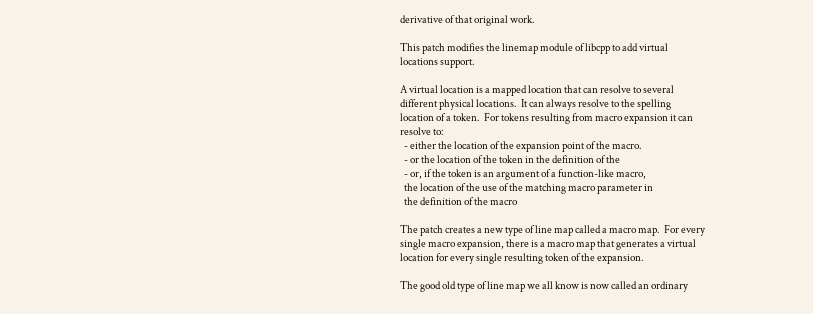derivative of that original work.

This patch modifies the linemap module of libcpp to add virtual
locations support.

A virtual location is a mapped location that can resolve to several
different physical locations.  It can always resolve to the spelling
location of a token.  For tokens resulting from macro expansion it can
resolve to:
  - either the location of the expansion point of the macro.
  - or the location of the token in the definition of the
  - or, if the token is an argument of a function-like macro,
  the location of the use of the matching macro parameter in
  the definition of the macro

The patch creates a new type of line map called a macro map.  For every
single macro expansion, there is a macro map that generates a virtual
location for every single resulting token of the expansion.

The good old type of line map we all know is now called an ordinary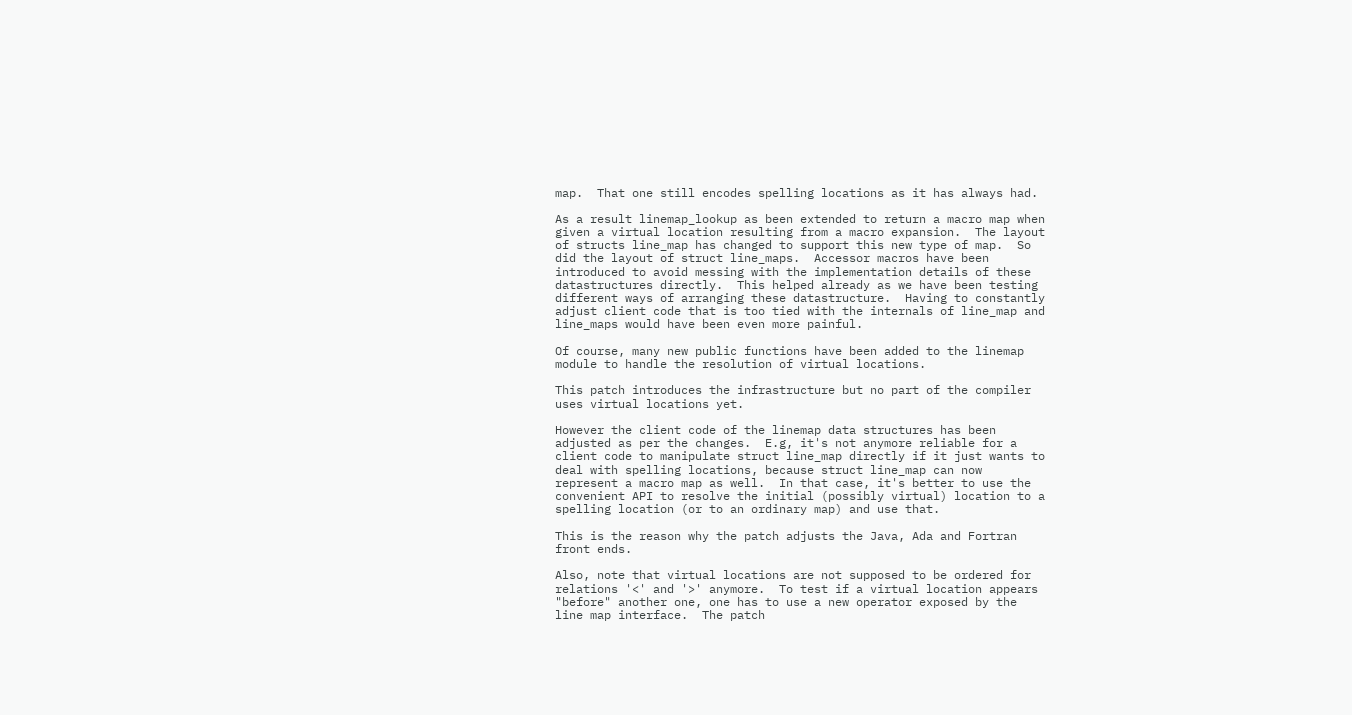map.  That one still encodes spelling locations as it has always had.

As a result linemap_lookup as been extended to return a macro map when
given a virtual location resulting from a macro expansion.  The layout
of structs line_map has changed to support this new type of map.  So
did the layout of struct line_maps.  Accessor macros have been
introduced to avoid messing with the implementation details of these
datastructures directly.  This helped already as we have been testing
different ways of arranging these datastructure.  Having to constantly
adjust client code that is too tied with the internals of line_map and
line_maps would have been even more painful.

Of course, many new public functions have been added to the linemap
module to handle the resolution of virtual locations.

This patch introduces the infrastructure but no part of the compiler
uses virtual locations yet.

However the client code of the linemap data structures has been
adjusted as per the changes.  E.g, it's not anymore reliable for a
client code to manipulate struct line_map directly if it just wants to
deal with spelling locations, because struct line_map can now
represent a macro map as well.  In that case, it's better to use the
convenient API to resolve the initial (possibly virtual) location to a
spelling location (or to an ordinary map) and use that.

This is the reason why the patch adjusts the Java, Ada and Fortran
front ends.

Also, note that virtual locations are not supposed to be ordered for
relations '<' and '>' anymore.  To test if a virtual location appears
"before" another one, one has to use a new operator exposed by the
line map interface.  The patch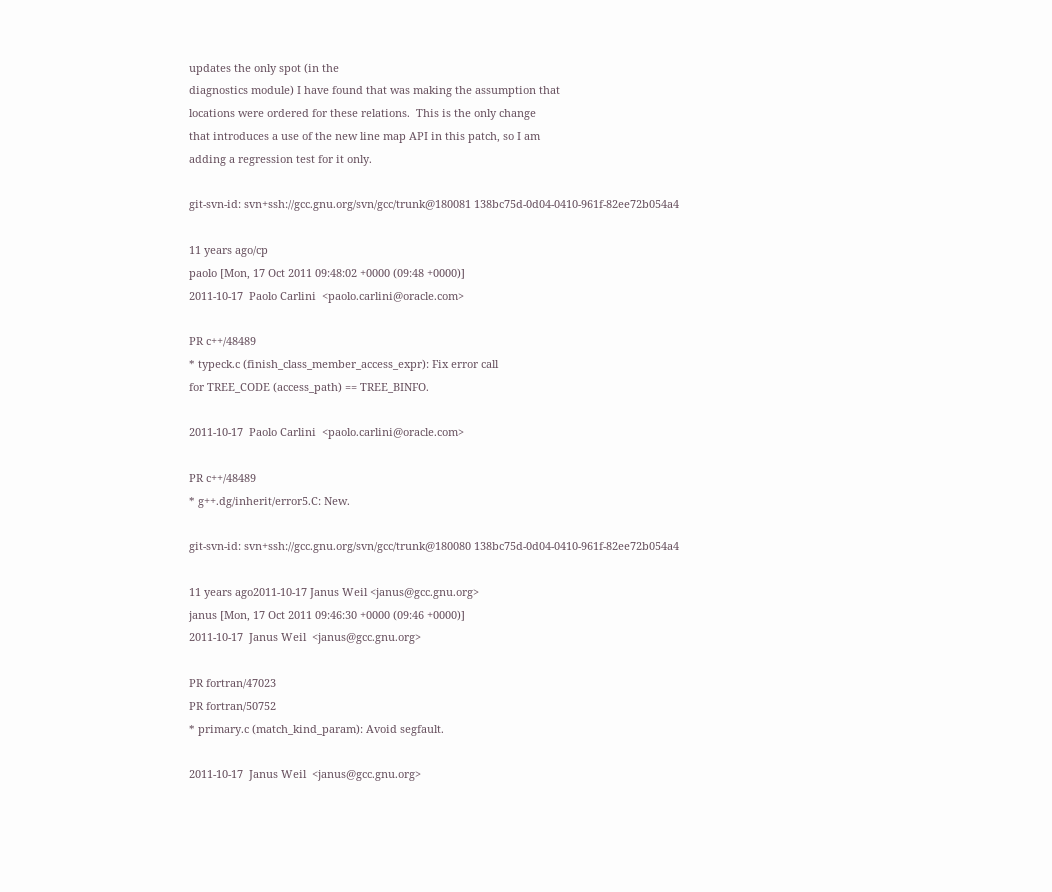updates the only spot (in the
diagnostics module) I have found that was making the assumption that
locations were ordered for these relations.  This is the only change
that introduces a use of the new line map API in this patch, so I am
adding a regression test for it only.

git-svn-id: svn+ssh://gcc.gnu.org/svn/gcc/trunk@180081 138bc75d-0d04-0410-961f-82ee72b054a4

11 years ago/cp
paolo [Mon, 17 Oct 2011 09:48:02 +0000 (09:48 +0000)]
2011-10-17  Paolo Carlini  <paolo.carlini@oracle.com>

PR c++/48489
* typeck.c (finish_class_member_access_expr): Fix error call
for TREE_CODE (access_path) == TREE_BINFO.

2011-10-17  Paolo Carlini  <paolo.carlini@oracle.com>

PR c++/48489
* g++.dg/inherit/error5.C: New.

git-svn-id: svn+ssh://gcc.gnu.org/svn/gcc/trunk@180080 138bc75d-0d04-0410-961f-82ee72b054a4

11 years ago2011-10-17 Janus Weil <janus@gcc.gnu.org>
janus [Mon, 17 Oct 2011 09:46:30 +0000 (09:46 +0000)]
2011-10-17  Janus Weil  <janus@gcc.gnu.org>

PR fortran/47023
PR fortran/50752
* primary.c (match_kind_param): Avoid segfault.

2011-10-17  Janus Weil  <janus@gcc.gnu.org>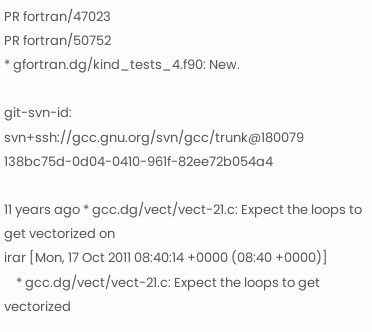PR fortran/47023
PR fortran/50752
* gfortran.dg/kind_tests_4.f90: New.

git-svn-id: svn+ssh://gcc.gnu.org/svn/gcc/trunk@180079 138bc75d-0d04-0410-961f-82ee72b054a4

11 years ago * gcc.dg/vect/vect-21.c: Expect the loops to get vectorized on
irar [Mon, 17 Oct 2011 08:40:14 +0000 (08:40 +0000)]
    * gcc.dg/vect/vect-21.c: Expect the loops to get vectorized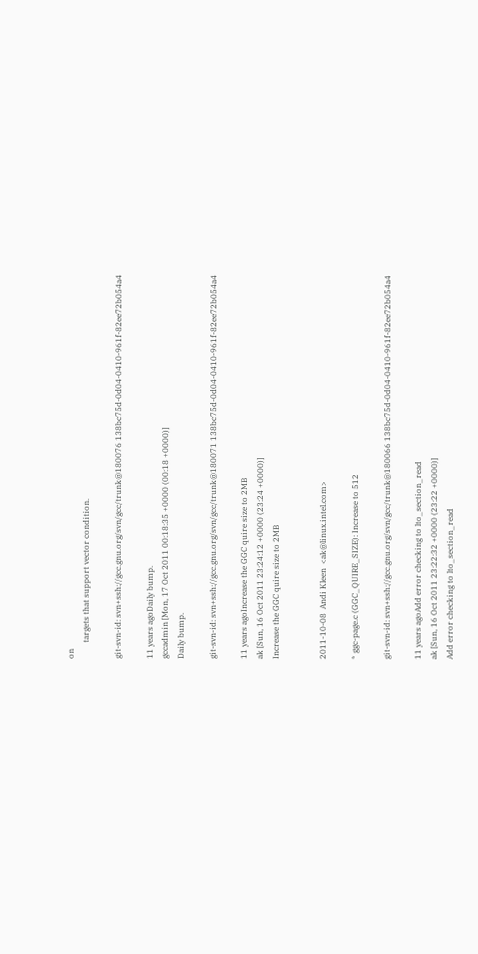on
        targets that support vector condition.

git-svn-id: svn+ssh://gcc.gnu.org/svn/gcc/trunk@180076 138bc75d-0d04-0410-961f-82ee72b054a4

11 years agoDaily bump.
gccadmin [Mon, 17 Oct 2011 00:18:35 +0000 (00:18 +0000)]
Daily bump.

git-svn-id: svn+ssh://gcc.gnu.org/svn/gcc/trunk@180071 138bc75d-0d04-0410-961f-82ee72b054a4

11 years agoIncrease the GGC quire size to 2MB
ak [Sun, 16 Oct 2011 23:24:12 +0000 (23:24 +0000)]
Increase the GGC quire size to 2MB


2011-10-08  Andi Kleen  <ak@linux.intel.com>

* ggc-page.c (GGC_QUIRE_SIZE): Increase to 512

git-svn-id: svn+ssh://gcc.gnu.org/svn/gcc/trunk@180066 138bc75d-0d04-0410-961f-82ee72b054a4

11 years agoAdd error checking to lto_section_read
ak [Sun, 16 Oct 2011 23:22:32 +0000 (23:22 +0000)]
Add error checking to lto_section_read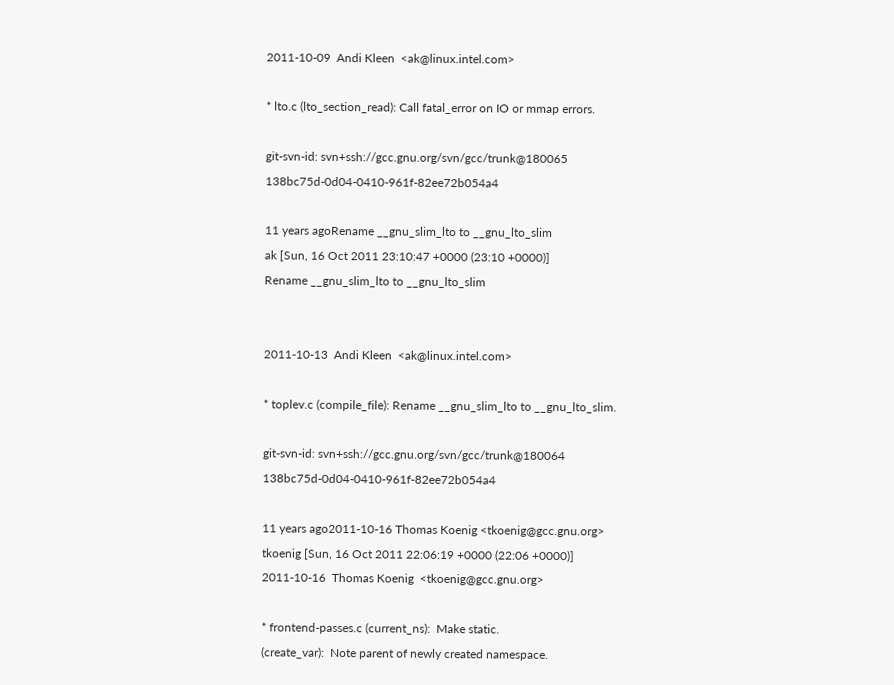2011-10-09  Andi Kleen  <ak@linux.intel.com>

* lto.c (lto_section_read): Call fatal_error on IO or mmap errors.

git-svn-id: svn+ssh://gcc.gnu.org/svn/gcc/trunk@180065 138bc75d-0d04-0410-961f-82ee72b054a4

11 years agoRename __gnu_slim_lto to __gnu_lto_slim
ak [Sun, 16 Oct 2011 23:10:47 +0000 (23:10 +0000)]
Rename __gnu_slim_lto to __gnu_lto_slim


2011-10-13  Andi Kleen  <ak@linux.intel.com>

* toplev.c (compile_file): Rename __gnu_slim_lto to __gnu_lto_slim.

git-svn-id: svn+ssh://gcc.gnu.org/svn/gcc/trunk@180064 138bc75d-0d04-0410-961f-82ee72b054a4

11 years ago2011-10-16 Thomas Koenig <tkoenig@gcc.gnu.org>
tkoenig [Sun, 16 Oct 2011 22:06:19 +0000 (22:06 +0000)]
2011-10-16  Thomas Koenig  <tkoenig@gcc.gnu.org>

* frontend-passes.c (current_ns):  Make static.
(create_var):  Note parent of newly created namespace.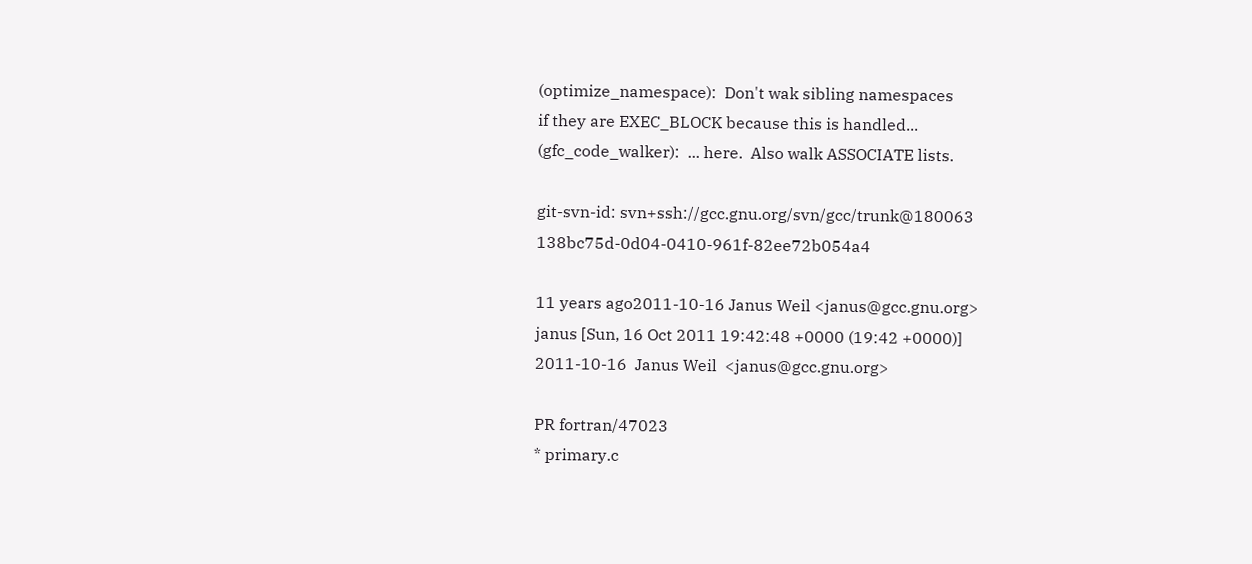(optimize_namespace):  Don't wak sibling namespaces
if they are EXEC_BLOCK because this is handled...
(gfc_code_walker):  ... here.  Also walk ASSOCIATE lists.

git-svn-id: svn+ssh://gcc.gnu.org/svn/gcc/trunk@180063 138bc75d-0d04-0410-961f-82ee72b054a4

11 years ago2011-10-16 Janus Weil <janus@gcc.gnu.org>
janus [Sun, 16 Oct 2011 19:42:48 +0000 (19:42 +0000)]
2011-10-16  Janus Weil  <janus@gcc.gnu.org>

PR fortran/47023
* primary.c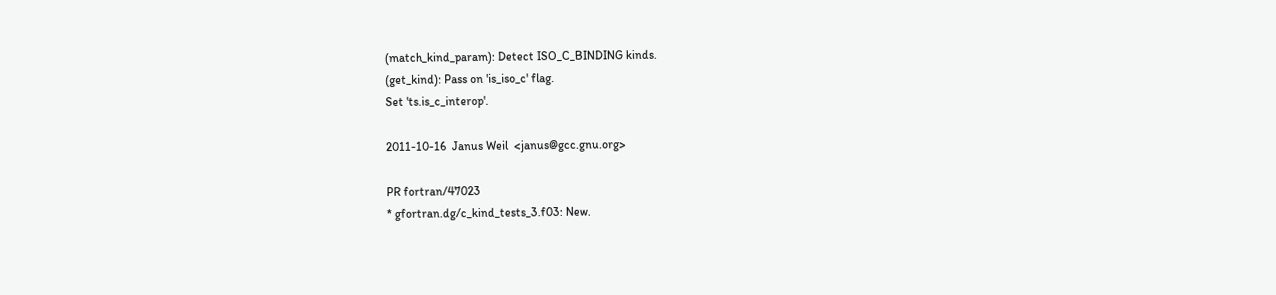(match_kind_param): Detect ISO_C_BINDING kinds.
(get_kind): Pass on 'is_iso_c' flag.
Set 'ts.is_c_interop'.

2011-10-16  Janus Weil  <janus@gcc.gnu.org>

PR fortran/47023
* gfortran.dg/c_kind_tests_3.f03: New.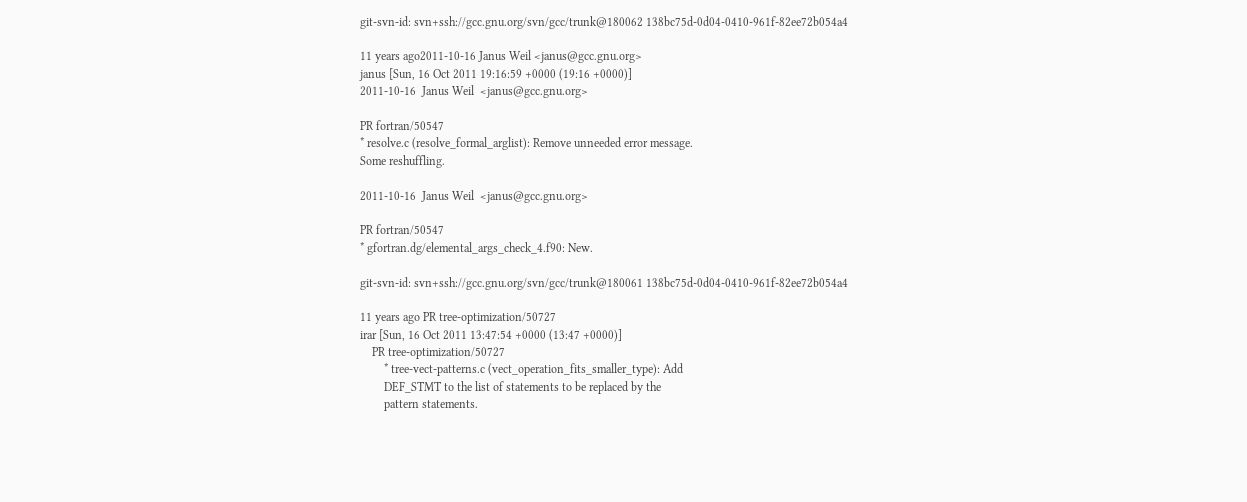git-svn-id: svn+ssh://gcc.gnu.org/svn/gcc/trunk@180062 138bc75d-0d04-0410-961f-82ee72b054a4

11 years ago2011-10-16 Janus Weil <janus@gcc.gnu.org>
janus [Sun, 16 Oct 2011 19:16:59 +0000 (19:16 +0000)]
2011-10-16  Janus Weil  <janus@gcc.gnu.org>

PR fortran/50547
* resolve.c (resolve_formal_arglist): Remove unneeded error message.
Some reshuffling.

2011-10-16  Janus Weil  <janus@gcc.gnu.org>

PR fortran/50547
* gfortran.dg/elemental_args_check_4.f90: New.

git-svn-id: svn+ssh://gcc.gnu.org/svn/gcc/trunk@180061 138bc75d-0d04-0410-961f-82ee72b054a4

11 years ago PR tree-optimization/50727
irar [Sun, 16 Oct 2011 13:47:54 +0000 (13:47 +0000)]
    PR tree-optimization/50727
        * tree-vect-patterns.c (vect_operation_fits_smaller_type): Add
        DEF_STMT to the list of statements to be replaced by the
        pattern statements.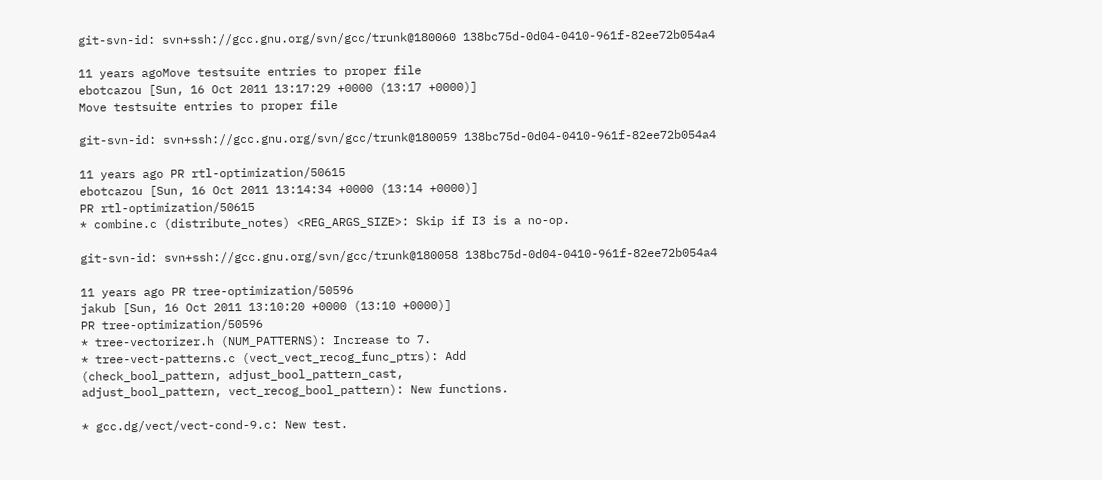git-svn-id: svn+ssh://gcc.gnu.org/svn/gcc/trunk@180060 138bc75d-0d04-0410-961f-82ee72b054a4

11 years agoMove testsuite entries to proper file
ebotcazou [Sun, 16 Oct 2011 13:17:29 +0000 (13:17 +0000)]
Move testsuite entries to proper file

git-svn-id: svn+ssh://gcc.gnu.org/svn/gcc/trunk@180059 138bc75d-0d04-0410-961f-82ee72b054a4

11 years ago PR rtl-optimization/50615
ebotcazou [Sun, 16 Oct 2011 13:14:34 +0000 (13:14 +0000)]
PR rtl-optimization/50615
* combine.c (distribute_notes) <REG_ARGS_SIZE>: Skip if I3 is a no-op.

git-svn-id: svn+ssh://gcc.gnu.org/svn/gcc/trunk@180058 138bc75d-0d04-0410-961f-82ee72b054a4

11 years ago PR tree-optimization/50596
jakub [Sun, 16 Oct 2011 13:10:20 +0000 (13:10 +0000)]
PR tree-optimization/50596
* tree-vectorizer.h (NUM_PATTERNS): Increase to 7.
* tree-vect-patterns.c (vect_vect_recog_func_ptrs): Add
(check_bool_pattern, adjust_bool_pattern_cast,
adjust_bool_pattern, vect_recog_bool_pattern): New functions.

* gcc.dg/vect/vect-cond-9.c: New test.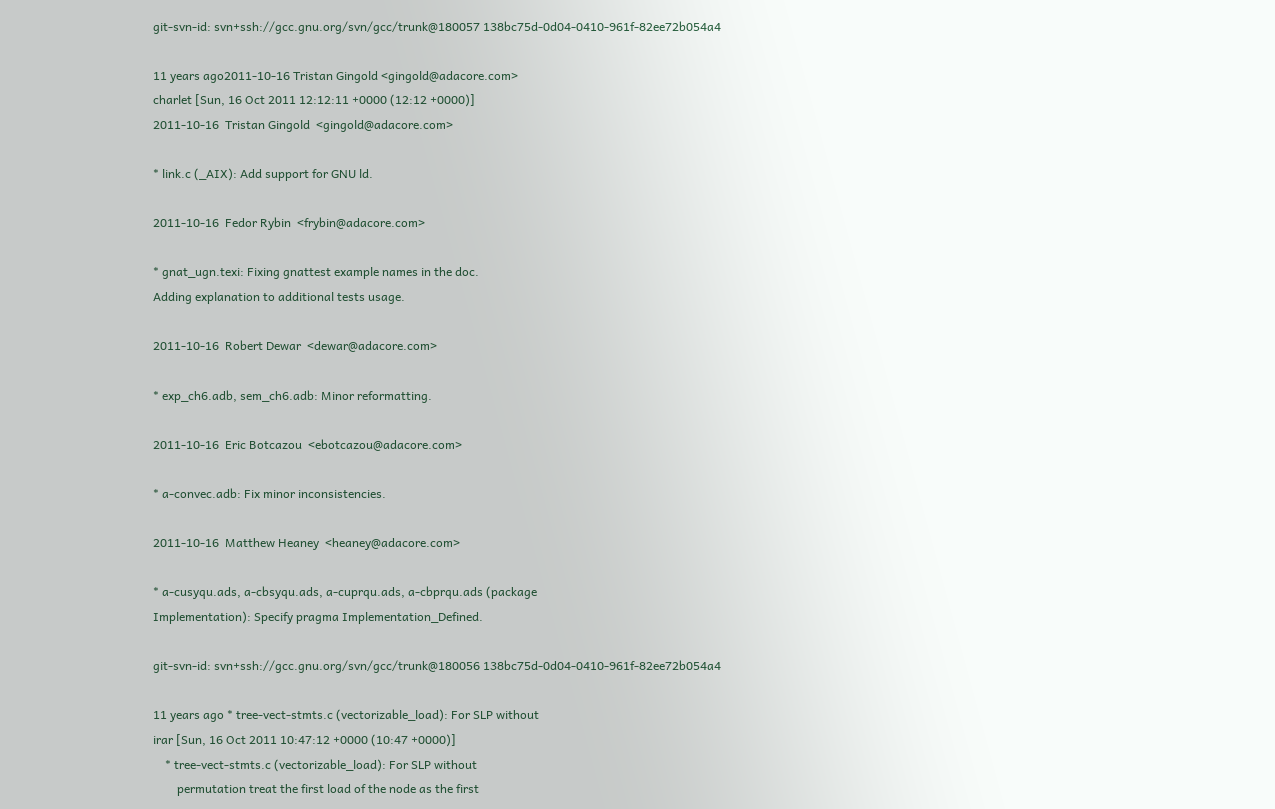git-svn-id: svn+ssh://gcc.gnu.org/svn/gcc/trunk@180057 138bc75d-0d04-0410-961f-82ee72b054a4

11 years ago2011-10-16 Tristan Gingold <gingold@adacore.com>
charlet [Sun, 16 Oct 2011 12:12:11 +0000 (12:12 +0000)]
2011-10-16  Tristan Gingold  <gingold@adacore.com>

* link.c (_AIX): Add support for GNU ld.

2011-10-16  Fedor Rybin  <frybin@adacore.com>

* gnat_ugn.texi: Fixing gnattest example names in the doc.
Adding explanation to additional tests usage.

2011-10-16  Robert Dewar  <dewar@adacore.com>

* exp_ch6.adb, sem_ch6.adb: Minor reformatting.

2011-10-16  Eric Botcazou  <ebotcazou@adacore.com>

* a-convec.adb: Fix minor inconsistencies.

2011-10-16  Matthew Heaney  <heaney@adacore.com>

* a-cusyqu.ads, a-cbsyqu.ads, a-cuprqu.ads, a-cbprqu.ads (package
Implementation): Specify pragma Implementation_Defined.

git-svn-id: svn+ssh://gcc.gnu.org/svn/gcc/trunk@180056 138bc75d-0d04-0410-961f-82ee72b054a4

11 years ago * tree-vect-stmts.c (vectorizable_load): For SLP without
irar [Sun, 16 Oct 2011 10:47:12 +0000 (10:47 +0000)]
    * tree-vect-stmts.c (vectorizable_load): For SLP without
        permutation treat the first load of the node as the first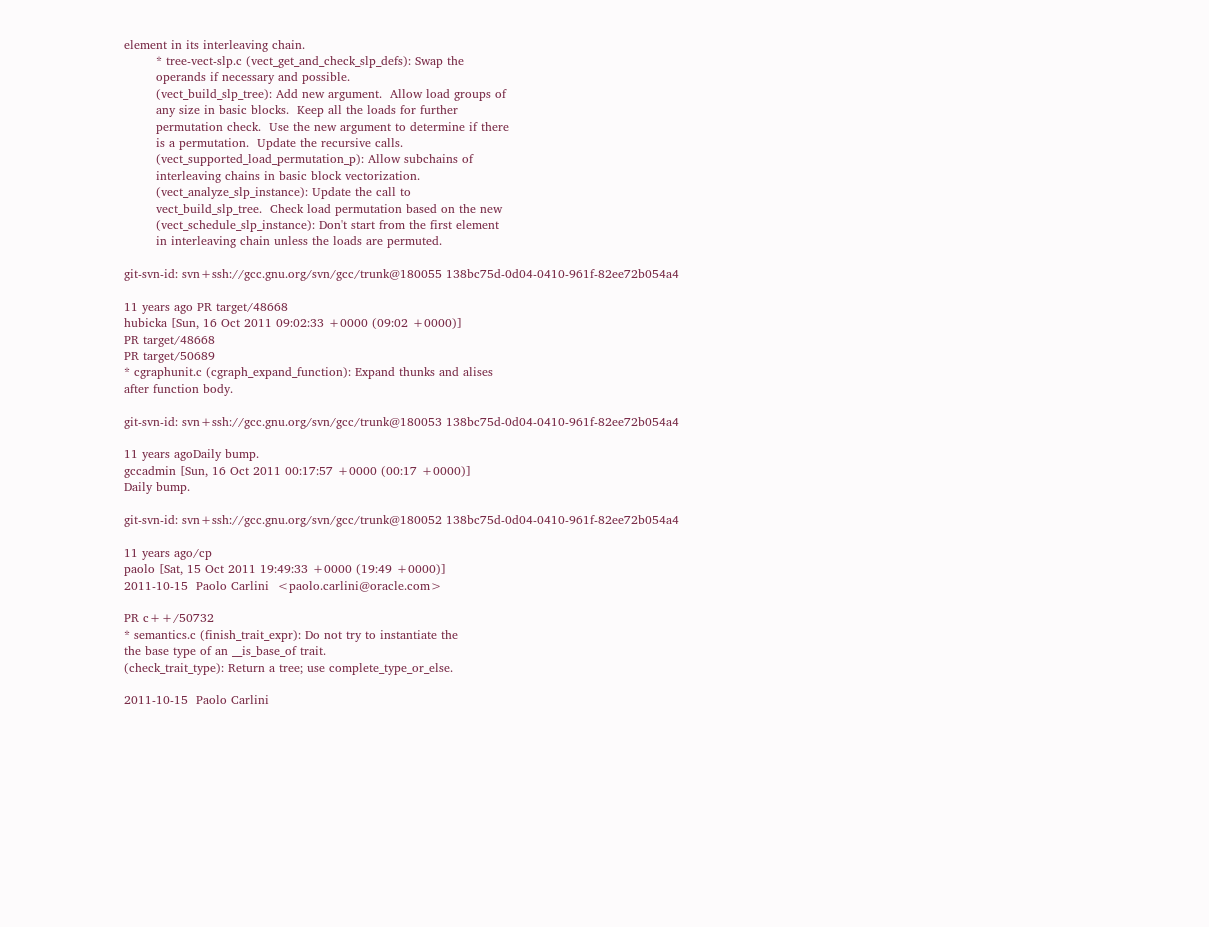element in its interleaving chain.
        * tree-vect-slp.c (vect_get_and_check_slp_defs): Swap the
        operands if necessary and possible.
        (vect_build_slp_tree): Add new argument.  Allow load groups of
        any size in basic blocks.  Keep all the loads for further
        permutation check.  Use the new argument to determine if there
        is a permutation.  Update the recursive calls.
        (vect_supported_load_permutation_p): Allow subchains of
        interleaving chains in basic block vectorization.
        (vect_analyze_slp_instance): Update the call to
        vect_build_slp_tree.  Check load permutation based on the new
        (vect_schedule_slp_instance): Don't start from the first element
        in interleaving chain unless the loads are permuted.

git-svn-id: svn+ssh://gcc.gnu.org/svn/gcc/trunk@180055 138bc75d-0d04-0410-961f-82ee72b054a4

11 years ago PR target/48668
hubicka [Sun, 16 Oct 2011 09:02:33 +0000 (09:02 +0000)]
PR target/48668
PR target/50689
* cgraphunit.c (cgraph_expand_function): Expand thunks and alises
after function body.

git-svn-id: svn+ssh://gcc.gnu.org/svn/gcc/trunk@180053 138bc75d-0d04-0410-961f-82ee72b054a4

11 years agoDaily bump.
gccadmin [Sun, 16 Oct 2011 00:17:57 +0000 (00:17 +0000)]
Daily bump.

git-svn-id: svn+ssh://gcc.gnu.org/svn/gcc/trunk@180052 138bc75d-0d04-0410-961f-82ee72b054a4

11 years ago/cp
paolo [Sat, 15 Oct 2011 19:49:33 +0000 (19:49 +0000)]
2011-10-15  Paolo Carlini  <paolo.carlini@oracle.com>

PR c++/50732
* semantics.c (finish_trait_expr): Do not try to instantiate the
the base type of an __is_base_of trait.
(check_trait_type): Return a tree; use complete_type_or_else.

2011-10-15  Paolo Carlini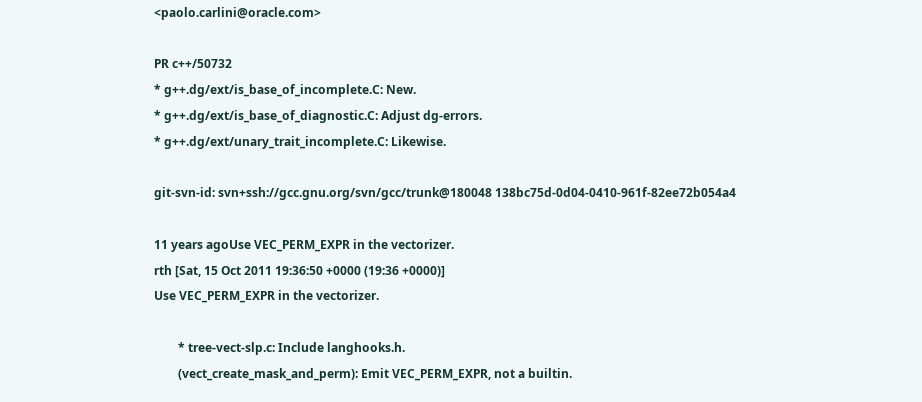<paolo.carlini@oracle.com>

PR c++/50732
* g++.dg/ext/is_base_of_incomplete.C: New.
* g++.dg/ext/is_base_of_diagnostic.C: Adjust dg-errors.
* g++.dg/ext/unary_trait_incomplete.C: Likewise.

git-svn-id: svn+ssh://gcc.gnu.org/svn/gcc/trunk@180048 138bc75d-0d04-0410-961f-82ee72b054a4

11 years agoUse VEC_PERM_EXPR in the vectorizer.
rth [Sat, 15 Oct 2011 19:36:50 +0000 (19:36 +0000)]
Use VEC_PERM_EXPR in the vectorizer.

        * tree-vect-slp.c: Include langhooks.h.
        (vect_create_mask_and_perm): Emit VEC_PERM_EXPR, not a builtin.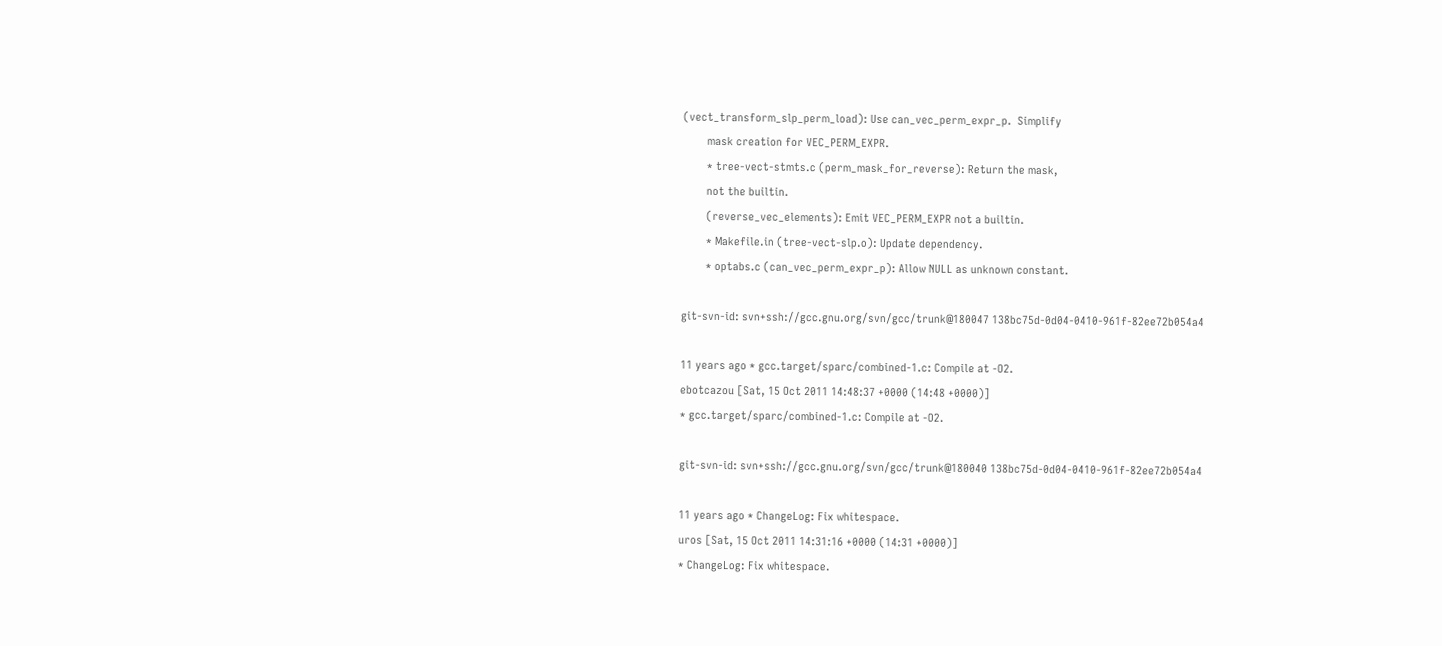(vect_transform_slp_perm_load): Use can_vec_perm_expr_p.  Simplify
        mask creation for VEC_PERM_EXPR.
        * tree-vect-stmts.c (perm_mask_for_reverse): Return the mask,
        not the builtin.
        (reverse_vec_elements): Emit VEC_PERM_EXPR not a builtin.
        * Makefile.in (tree-vect-slp.o): Update dependency.
        * optabs.c (can_vec_perm_expr_p): Allow NULL as unknown constant.

git-svn-id: svn+ssh://gcc.gnu.org/svn/gcc/trunk@180047 138bc75d-0d04-0410-961f-82ee72b054a4

11 years ago * gcc.target/sparc/combined-1.c: Compile at -O2.
ebotcazou [Sat, 15 Oct 2011 14:48:37 +0000 (14:48 +0000)]
* gcc.target/sparc/combined-1.c: Compile at -O2.

git-svn-id: svn+ssh://gcc.gnu.org/svn/gcc/trunk@180040 138bc75d-0d04-0410-961f-82ee72b054a4

11 years ago * ChangeLog: Fix whitespace.
uros [Sat, 15 Oct 2011 14:31:16 +0000 (14:31 +0000)]
* ChangeLog: Fix whitespace.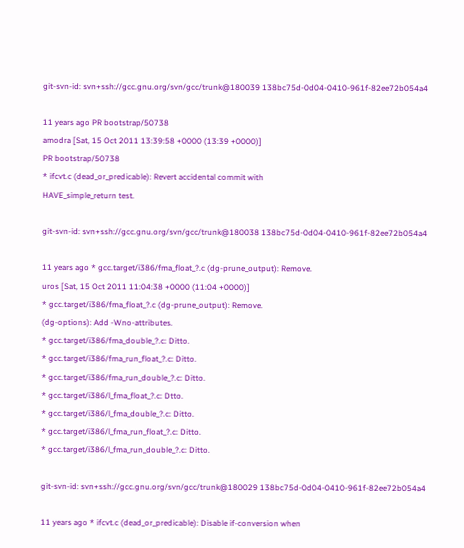git-svn-id: svn+ssh://gcc.gnu.org/svn/gcc/trunk@180039 138bc75d-0d04-0410-961f-82ee72b054a4

11 years ago PR bootstrap/50738
amodra [Sat, 15 Oct 2011 13:39:58 +0000 (13:39 +0000)]
PR bootstrap/50738
* ifcvt.c (dead_or_predicable): Revert accidental commit with
HAVE_simple_return test.

git-svn-id: svn+ssh://gcc.gnu.org/svn/gcc/trunk@180038 138bc75d-0d04-0410-961f-82ee72b054a4

11 years ago * gcc.target/i386/fma_float_?.c (dg-prune_output): Remove.
uros [Sat, 15 Oct 2011 11:04:38 +0000 (11:04 +0000)]
* gcc.target/i386/fma_float_?.c (dg-prune_output): Remove.
(dg-options): Add -Wno-attributes.
* gcc.target/i386/fma_double_?.c: Ditto.
* gcc.target/i386/fma_run_float_?.c: Ditto.
* gcc.target/i386/fma_run_double_?.c: Ditto.
* gcc.target/i386/l_fma_float_?.c: Dtto.
* gcc.target/i386/l_fma_double_?.c: Ditto.
* gcc.target/i386/l_fma_run_float_?.c: Ditto.
* gcc.target/i386/l_fma_run_double_?.c: Ditto.

git-svn-id: svn+ssh://gcc.gnu.org/svn/gcc/trunk@180029 138bc75d-0d04-0410-961f-82ee72b054a4

11 years ago * ifcvt.c (dead_or_predicable): Disable if-conversion when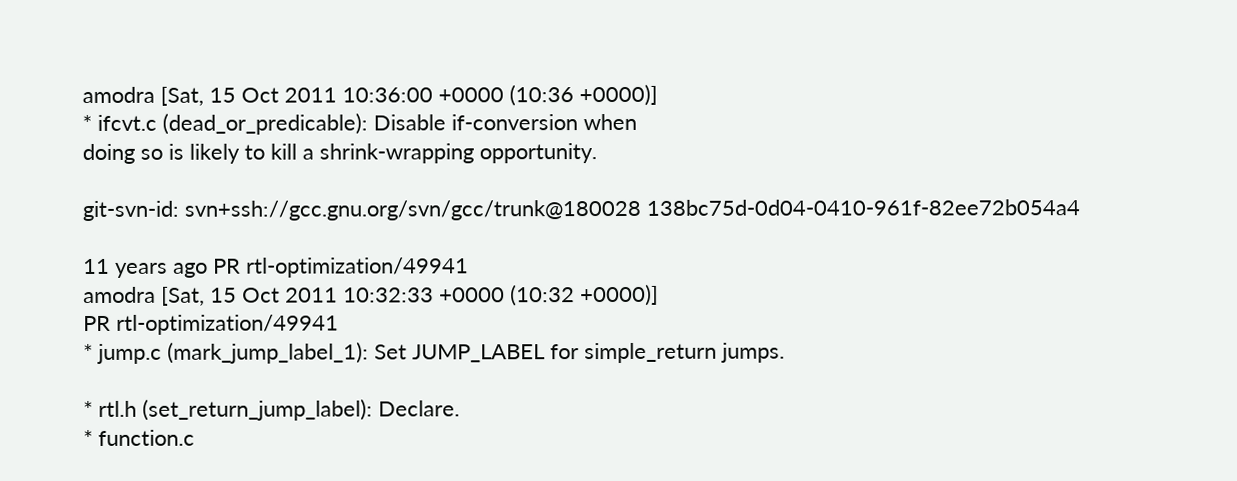amodra [Sat, 15 Oct 2011 10:36:00 +0000 (10:36 +0000)]
* ifcvt.c (dead_or_predicable): Disable if-conversion when
doing so is likely to kill a shrink-wrapping opportunity.

git-svn-id: svn+ssh://gcc.gnu.org/svn/gcc/trunk@180028 138bc75d-0d04-0410-961f-82ee72b054a4

11 years ago PR rtl-optimization/49941
amodra [Sat, 15 Oct 2011 10:32:33 +0000 (10:32 +0000)]
PR rtl-optimization/49941
* jump.c (mark_jump_label_1): Set JUMP_LABEL for simple_return jumps.

* rtl.h (set_return_jump_label): Declare.
* function.c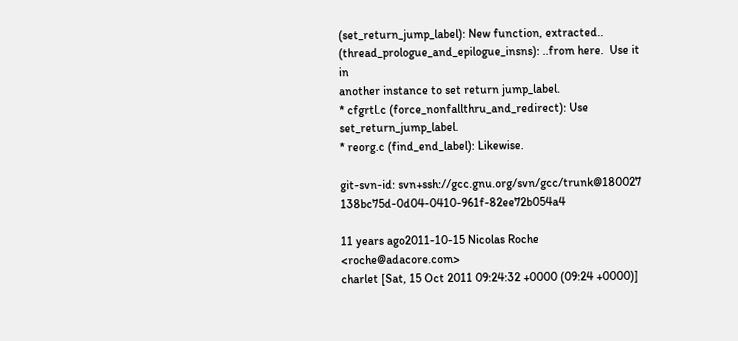(set_return_jump_label): New function, extracted..
(thread_prologue_and_epilogue_insns): ..from here.  Use it in
another instance to set return jump_label.
* cfgrtl.c (force_nonfallthru_and_redirect): Use set_return_jump_label.
* reorg.c (find_end_label): Likewise.

git-svn-id: svn+ssh://gcc.gnu.org/svn/gcc/trunk@180027 138bc75d-0d04-0410-961f-82ee72b054a4

11 years ago2011-10-15 Nicolas Roche <roche@adacore.com>
charlet [Sat, 15 Oct 2011 09:24:32 +0000 (09:24 +0000)]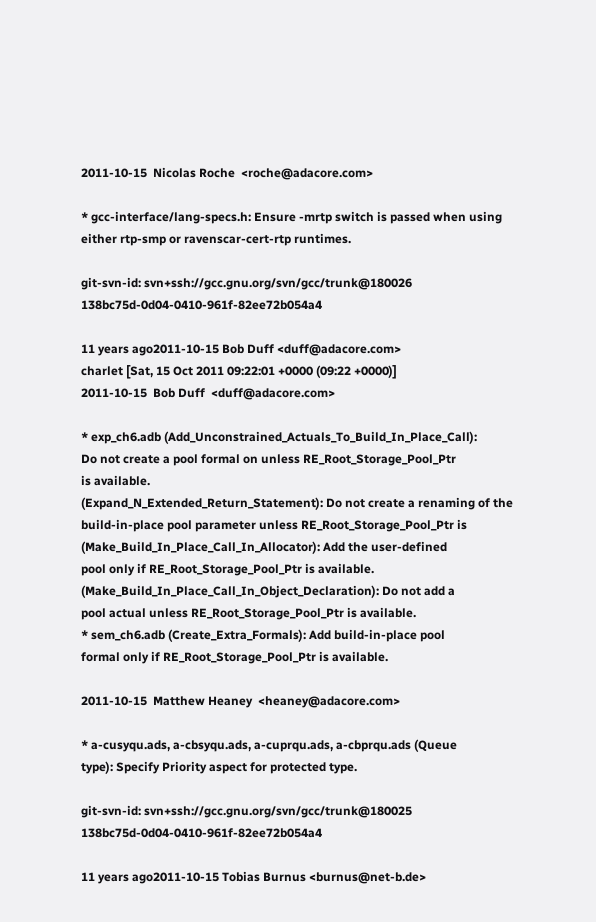2011-10-15  Nicolas Roche  <roche@adacore.com>

* gcc-interface/lang-specs.h: Ensure -mrtp switch is passed when using
either rtp-smp or ravenscar-cert-rtp runtimes.

git-svn-id: svn+ssh://gcc.gnu.org/svn/gcc/trunk@180026 138bc75d-0d04-0410-961f-82ee72b054a4

11 years ago2011-10-15 Bob Duff <duff@adacore.com>
charlet [Sat, 15 Oct 2011 09:22:01 +0000 (09:22 +0000)]
2011-10-15  Bob Duff  <duff@adacore.com>

* exp_ch6.adb (Add_Unconstrained_Actuals_To_Build_In_Place_Call):
Do not create a pool formal on unless RE_Root_Storage_Pool_Ptr
is available.
(Expand_N_Extended_Return_Statement): Do not create a renaming of the
build-in-place pool parameter unless RE_Root_Storage_Pool_Ptr is
(Make_Build_In_Place_Call_In_Allocator): Add the user-defined
pool only if RE_Root_Storage_Pool_Ptr is available.
(Make_Build_In_Place_Call_In_Object_Declaration): Do not add a
pool actual unless RE_Root_Storage_Pool_Ptr is available.
* sem_ch6.adb (Create_Extra_Formals): Add build-in-place pool
formal only if RE_Root_Storage_Pool_Ptr is available.

2011-10-15  Matthew Heaney  <heaney@adacore.com>

* a-cusyqu.ads, a-cbsyqu.ads, a-cuprqu.ads, a-cbprqu.ads (Queue
type): Specify Priority aspect for protected type.

git-svn-id: svn+ssh://gcc.gnu.org/svn/gcc/trunk@180025 138bc75d-0d04-0410-961f-82ee72b054a4

11 years ago2011-10-15 Tobias Burnus <burnus@net-b.de>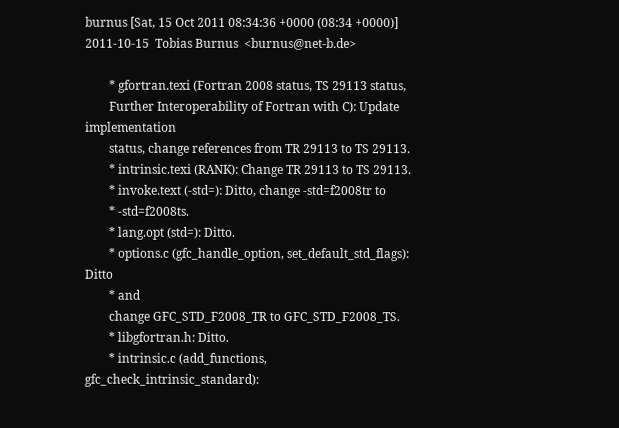burnus [Sat, 15 Oct 2011 08:34:36 +0000 (08:34 +0000)]
2011-10-15  Tobias Burnus  <burnus@net-b.de>

        * gfortran.texi (Fortran 2008 status, TS 29113 status,
        Further Interoperability of Fortran with C): Update implementation
        status, change references from TR 29113 to TS 29113.
        * intrinsic.texi (RANK): Change TR 29113 to TS 29113.
        * invoke.text (-std=): Ditto, change -std=f2008tr to
        * -std=f2008ts.
        * lang.opt (std=): Ditto.
        * options.c (gfc_handle_option, set_default_std_flags): Ditto
        * and
        change GFC_STD_F2008_TR to GFC_STD_F2008_TS.
        * libgfortran.h: Ditto.
        * intrinsic.c (add_functions, gfc_check_intrinsic_standard):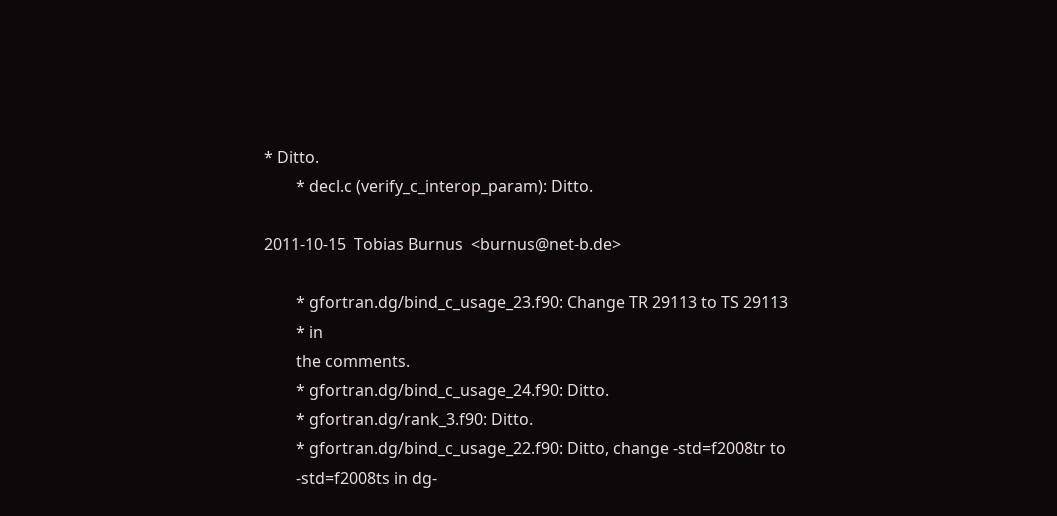* Ditto.
        * decl.c (verify_c_interop_param): Ditto.

2011-10-15  Tobias Burnus  <burnus@net-b.de>

        * gfortran.dg/bind_c_usage_23.f90: Change TR 29113 to TS 29113
        * in
        the comments.
        * gfortran.dg/bind_c_usage_24.f90: Ditto.
        * gfortran.dg/rank_3.f90: Ditto.
        * gfortran.dg/bind_c_usage_22.f90: Ditto, change -std=f2008tr to
        -std=f2008ts in dg-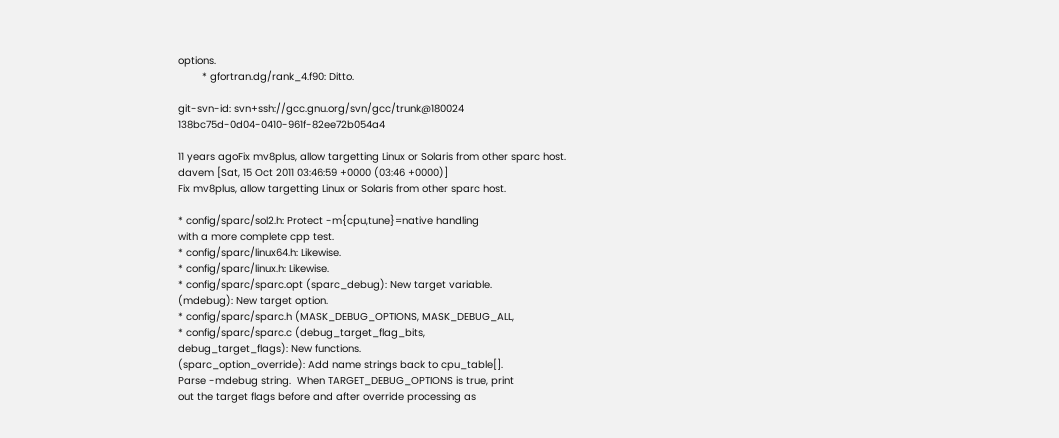options.
        * gfortran.dg/rank_4.f90: Ditto.

git-svn-id: svn+ssh://gcc.gnu.org/svn/gcc/trunk@180024 138bc75d-0d04-0410-961f-82ee72b054a4

11 years agoFix mv8plus, allow targetting Linux or Solaris from other sparc host.
davem [Sat, 15 Oct 2011 03:46:59 +0000 (03:46 +0000)]
Fix mv8plus, allow targetting Linux or Solaris from other sparc host.

* config/sparc/sol2.h: Protect -m{cpu,tune}=native handling
with a more complete cpp test.
* config/sparc/linux64.h: Likewise.
* config/sparc/linux.h: Likewise.
* config/sparc/sparc.opt (sparc_debug): New target variable.
(mdebug): New target option.
* config/sparc/sparc.h (MASK_DEBUG_OPTIONS, MASK_DEBUG_ALL,
* config/sparc/sparc.c (debug_target_flag_bits,
debug_target_flags): New functions.
(sparc_option_override): Add name strings back to cpu_table[].
Parse -mdebug string.  When TARGET_DEBUG_OPTIONS is true, print
out the target flags before and after override processing as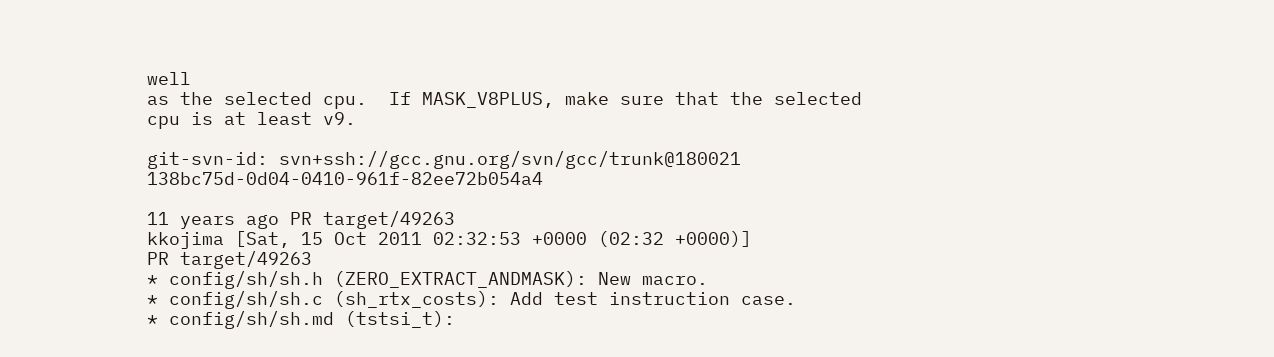well
as the selected cpu.  If MASK_V8PLUS, make sure that the selected
cpu is at least v9.

git-svn-id: svn+ssh://gcc.gnu.org/svn/gcc/trunk@180021 138bc75d-0d04-0410-961f-82ee72b054a4

11 years ago PR target/49263
kkojima [Sat, 15 Oct 2011 02:32:53 +0000 (02:32 +0000)]
PR target/49263
* config/sh/sh.h (ZERO_EXTRACT_ANDMASK): New macro.
* config/sh/sh.c (sh_rtx_costs): Add test instruction case.
* config/sh/sh.md (tstsi_t):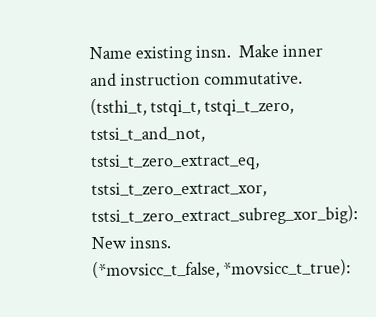Name existing insn.  Make inner
and instruction commutative.
(tsthi_t, tstqi_t, tstqi_t_zero, tstsi_t_and_not,
tstsi_t_zero_extract_eq, tstsi_t_zero_extract_xor,
tstsi_t_zero_extract_subreg_xor_big): New insns.
(*movsicc_t_false, *movsicc_t_true):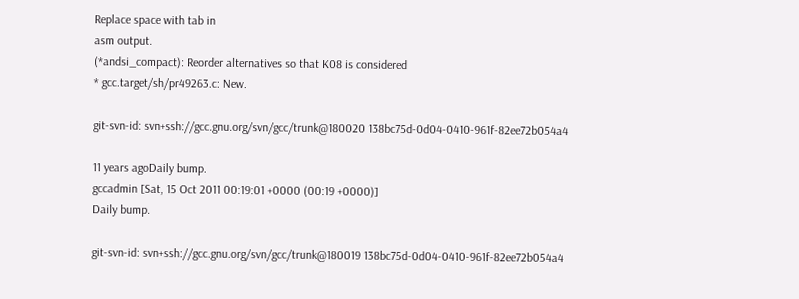Replace space with tab in
asm output.
(*andsi_compact): Reorder alternatives so that K08 is considered
* gcc.target/sh/pr49263.c: New.

git-svn-id: svn+ssh://gcc.gnu.org/svn/gcc/trunk@180020 138bc75d-0d04-0410-961f-82ee72b054a4

11 years agoDaily bump.
gccadmin [Sat, 15 Oct 2011 00:19:01 +0000 (00:19 +0000)]
Daily bump.

git-svn-id: svn+ssh://gcc.gnu.org/svn/gcc/trunk@180019 138bc75d-0d04-0410-961f-82ee72b054a4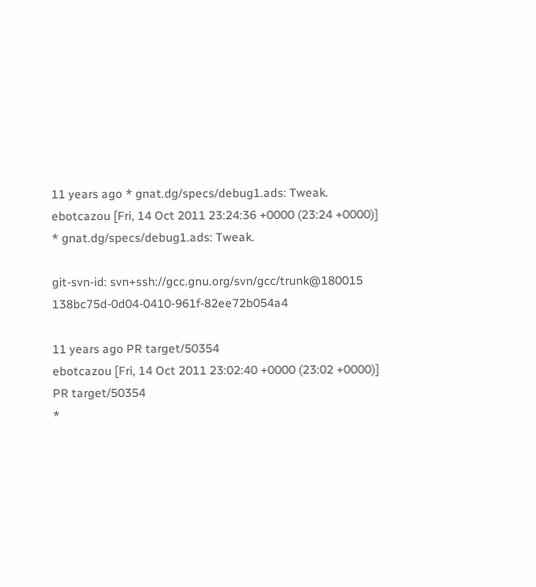11 years ago * gnat.dg/specs/debug1.ads: Tweak.
ebotcazou [Fri, 14 Oct 2011 23:24:36 +0000 (23:24 +0000)]
* gnat.dg/specs/debug1.ads: Tweak.

git-svn-id: svn+ssh://gcc.gnu.org/svn/gcc/trunk@180015 138bc75d-0d04-0410-961f-82ee72b054a4

11 years ago PR target/50354
ebotcazou [Fri, 14 Oct 2011 23:02:40 +0000 (23:02 +0000)]
PR target/50354
*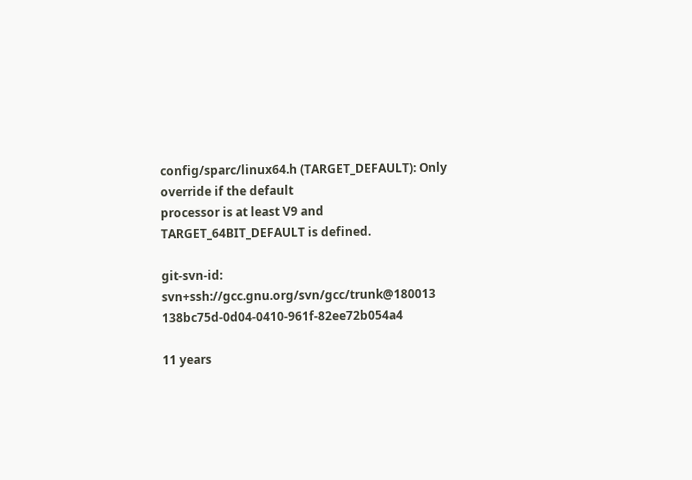config/sparc/linux64.h (TARGET_DEFAULT): Only override if the default
processor is at least V9 and TARGET_64BIT_DEFAULT is defined.

git-svn-id: svn+ssh://gcc.gnu.org/svn/gcc/trunk@180013 138bc75d-0d04-0410-961f-82ee72b054a4

11 years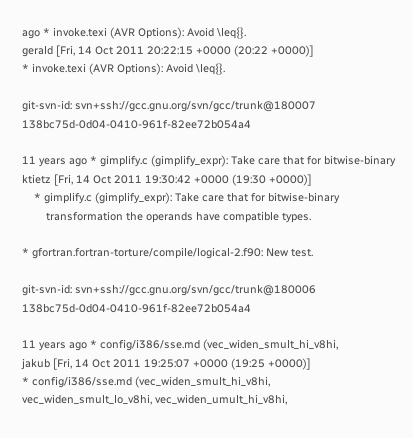ago * invoke.texi (AVR Options): Avoid \leq{}.
gerald [Fri, 14 Oct 2011 20:22:15 +0000 (20:22 +0000)]
* invoke.texi (AVR Options): Avoid \leq{}.

git-svn-id: svn+ssh://gcc.gnu.org/svn/gcc/trunk@180007 138bc75d-0d04-0410-961f-82ee72b054a4

11 years ago * gimplify.c (gimplify_expr): Take care that for bitwise-binary
ktietz [Fri, 14 Oct 2011 19:30:42 +0000 (19:30 +0000)]
    * gimplify.c (gimplify_expr): Take care that for bitwise-binary
        transformation the operands have compatible types.

* gfortran.fortran-torture/compile/logical-2.f90: New test.

git-svn-id: svn+ssh://gcc.gnu.org/svn/gcc/trunk@180006 138bc75d-0d04-0410-961f-82ee72b054a4

11 years ago * config/i386/sse.md (vec_widen_smult_hi_v8hi,
jakub [Fri, 14 Oct 2011 19:25:07 +0000 (19:25 +0000)]
* config/i386/sse.md (vec_widen_smult_hi_v8hi,
vec_widen_smult_lo_v8hi, vec_widen_umult_hi_v8hi,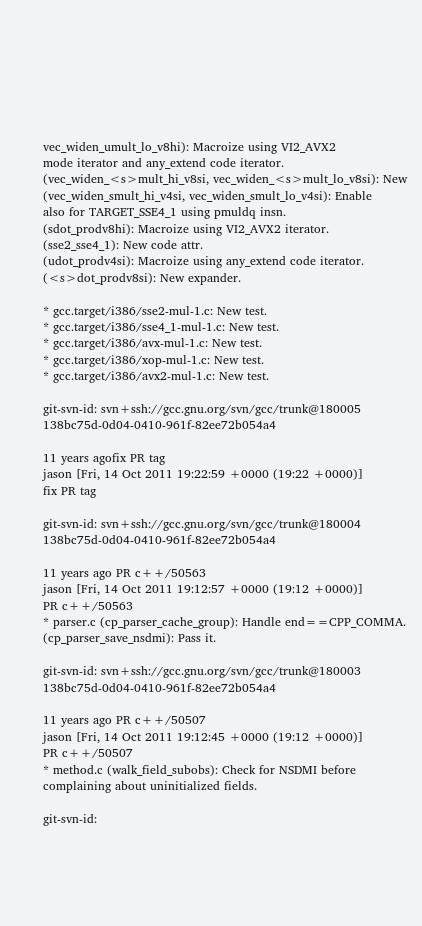vec_widen_umult_lo_v8hi): Macroize using VI2_AVX2
mode iterator and any_extend code iterator.
(vec_widen_<s>mult_hi_v8si, vec_widen_<s>mult_lo_v8si): New
(vec_widen_smult_hi_v4si, vec_widen_smult_lo_v4si): Enable
also for TARGET_SSE4_1 using pmuldq insn.
(sdot_prodv8hi): Macroize using VI2_AVX2 iterator.
(sse2_sse4_1): New code attr.
(udot_prodv4si): Macroize using any_extend code iterator.
(<s>dot_prodv8si): New expander.

* gcc.target/i386/sse2-mul-1.c: New test.
* gcc.target/i386/sse4_1-mul-1.c: New test.
* gcc.target/i386/avx-mul-1.c: New test.
* gcc.target/i386/xop-mul-1.c: New test.
* gcc.target/i386/avx2-mul-1.c: New test.

git-svn-id: svn+ssh://gcc.gnu.org/svn/gcc/trunk@180005 138bc75d-0d04-0410-961f-82ee72b054a4

11 years agofix PR tag
jason [Fri, 14 Oct 2011 19:22:59 +0000 (19:22 +0000)]
fix PR tag

git-svn-id: svn+ssh://gcc.gnu.org/svn/gcc/trunk@180004 138bc75d-0d04-0410-961f-82ee72b054a4

11 years ago PR c++/50563
jason [Fri, 14 Oct 2011 19:12:57 +0000 (19:12 +0000)]
PR c++/50563
* parser.c (cp_parser_cache_group): Handle end==CPP_COMMA.
(cp_parser_save_nsdmi): Pass it.

git-svn-id: svn+ssh://gcc.gnu.org/svn/gcc/trunk@180003 138bc75d-0d04-0410-961f-82ee72b054a4

11 years ago PR c++/50507
jason [Fri, 14 Oct 2011 19:12:45 +0000 (19:12 +0000)]
PR c++/50507
* method.c (walk_field_subobs): Check for NSDMI before
complaining about uninitialized fields.

git-svn-id: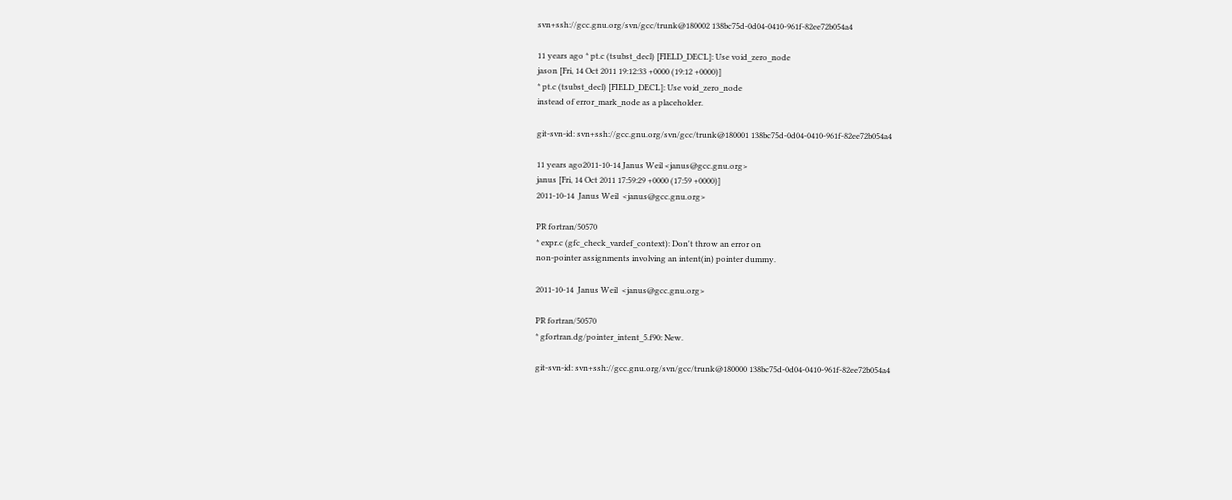svn+ssh://gcc.gnu.org/svn/gcc/trunk@180002 138bc75d-0d04-0410-961f-82ee72b054a4

11 years ago * pt.c (tsubst_decl) [FIELD_DECL]: Use void_zero_node
jason [Fri, 14 Oct 2011 19:12:33 +0000 (19:12 +0000)]
* pt.c (tsubst_decl) [FIELD_DECL]: Use void_zero_node
instead of error_mark_node as a placeholder.

git-svn-id: svn+ssh://gcc.gnu.org/svn/gcc/trunk@180001 138bc75d-0d04-0410-961f-82ee72b054a4

11 years ago2011-10-14 Janus Weil <janus@gcc.gnu.org>
janus [Fri, 14 Oct 2011 17:59:29 +0000 (17:59 +0000)]
2011-10-14  Janus Weil  <janus@gcc.gnu.org>

PR fortran/50570
* expr.c (gfc_check_vardef_context): Don't throw an error on
non-pointer assignments involving an intent(in) pointer dummy.

2011-10-14  Janus Weil  <janus@gcc.gnu.org>

PR fortran/50570
* gfortran.dg/pointer_intent_5.f90: New.

git-svn-id: svn+ssh://gcc.gnu.org/svn/gcc/trunk@180000 138bc75d-0d04-0410-961f-82ee72b054a4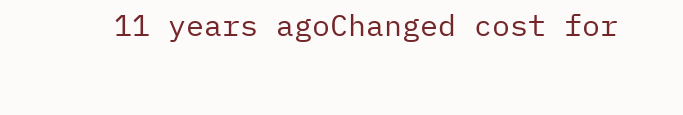11 years agoChanged cost for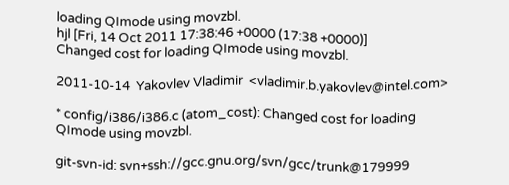loading QImode using movzbl.
hjl [Fri, 14 Oct 2011 17:38:46 +0000 (17:38 +0000)]
Changed cost for loading QImode using movzbl.

2011-10-14  Yakovlev Vladimir  <vladimir.b.yakovlev@intel.com>

* config/i386/i386.c (atom_cost): Changed cost for loading
QImode using movzbl.

git-svn-id: svn+ssh://gcc.gnu.org/svn/gcc/trunk@179999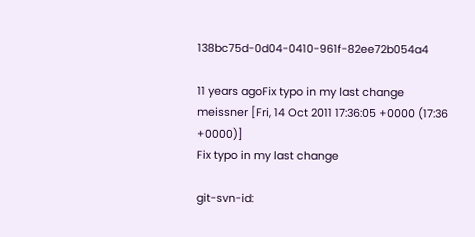138bc75d-0d04-0410-961f-82ee72b054a4

11 years agoFix typo in my last change
meissner [Fri, 14 Oct 2011 17:36:05 +0000 (17:36 +0000)]
Fix typo in my last change

git-svn-id: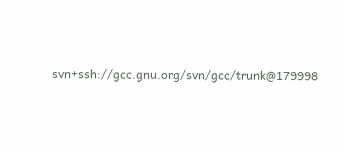svn+ssh://gcc.gnu.org/svn/gcc/trunk@179998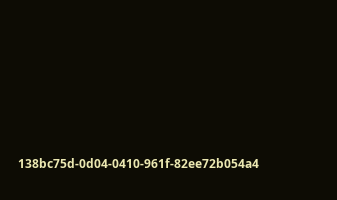138bc75d-0d04-0410-961f-82ee72b054a4